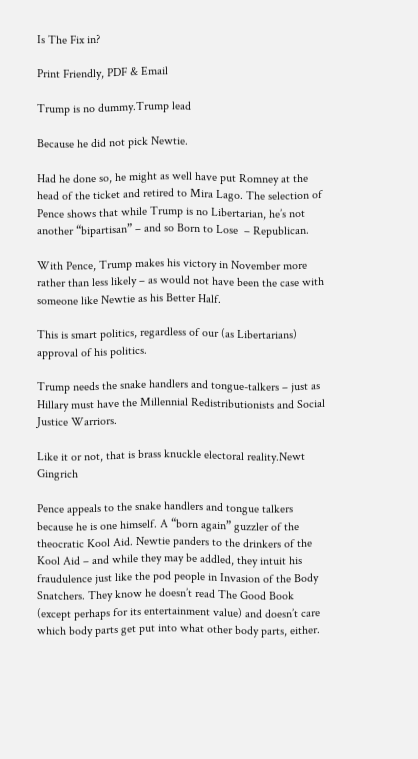Is The Fix in?

Print Friendly, PDF & Email

Trump is no dummy.Trump lead

Because he did not pick Newtie.

Had he done so, he might as well have put Romney at the head of the ticket and retired to Mira Lago. The selection of Pence shows that while Trump is no Libertarian, he’s not another “bipartisan” – and so Born to Lose  – Republican.

With Pence, Trump makes his victory in November more rather than less likely – as would not have been the case with someone like Newtie as his Better Half.

This is smart politics, regardless of our (as Libertarians) approval of his politics.

Trump needs the snake handlers and tongue-talkers – just as Hillary must have the Millennial Redistributionists and Social Justice Warriors.

Like it or not, that is brass knuckle electoral reality.Newt Gingrich

Pence appeals to the snake handlers and tongue talkers because he is one himself. A “born again” guzzler of the theocratic Kool Aid. Newtie panders to the drinkers of the Kool Aid – and while they may be addled, they intuit his fraudulence just like the pod people in Invasion of the Body Snatchers. They know he doesn’t read The Good Book (except perhaps for its entertainment value) and doesn’t care which body parts get put into what other body parts, either.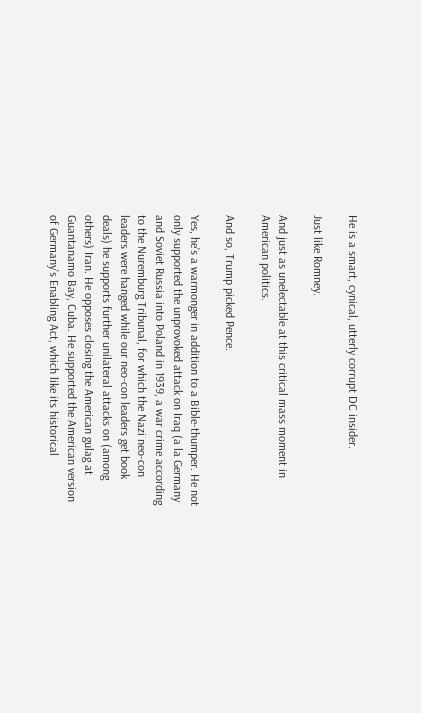He is a smart, cynical, utterly corrupt DC insider.

Just like Romney.

And just as unelectable at this critical mass moment in American politics.

And so, Trump picked Pence.

Yes, he’s a warmonger in addition to a Bible-thumper. He not only supported the unprovoked attack on Iraq (a la Germany and Soviet Russia into Poland in 1939, a war crime according to the Nuremburg Tribunal, for which the Nazi neo-con leaders were hanged while our neo-con leaders get book deals) he supports further unilateral attacks on (among others) Iran. He opposes closing the American gulag at Guantanamo Bay, Cuba. He supported the American version of Germany’s Enabling Act, which like its historical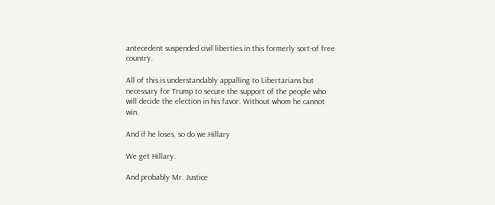antecedent suspended civil liberties in this formerly sort-of free country.

All of this is understandably appalling to Libertarians but necessary for Trump to secure the support of the people who will decide the election in his favor. Without whom he cannot win.

And if he loses, so do we.Hillary

We get Hillary.

And probably Mr. Justice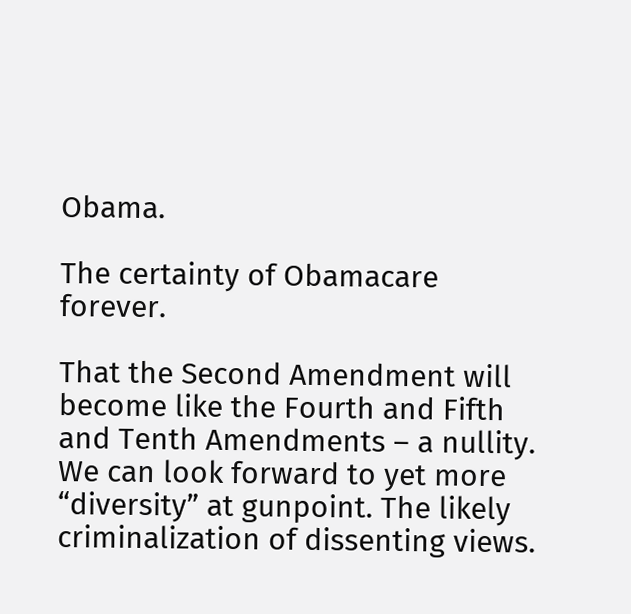Obama.

The certainty of Obamacare forever.

That the Second Amendment will become like the Fourth and Fifth and Tenth Amendments – a nullity. We can look forward to yet more “diversity” at gunpoint. The likely criminalization of dissenting views.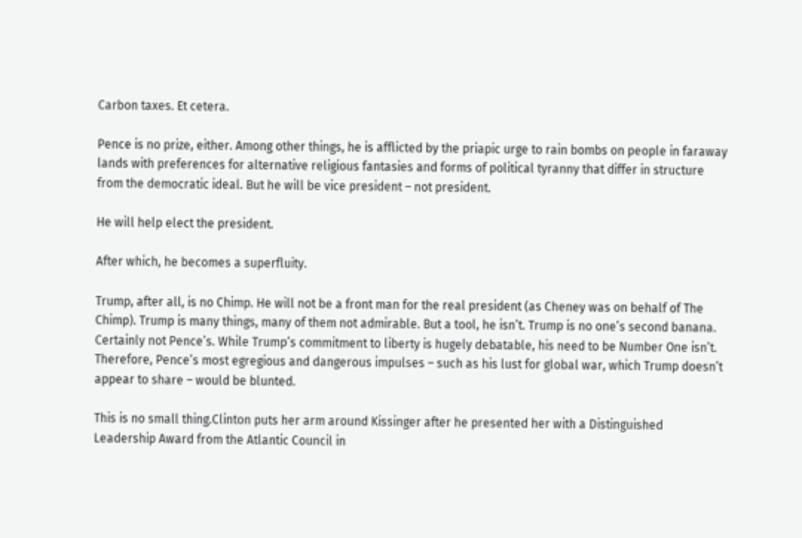Carbon taxes. Et cetera.

Pence is no prize, either. Among other things, he is afflicted by the priapic urge to rain bombs on people in faraway lands with preferences for alternative religious fantasies and forms of political tyranny that differ in structure from the democratic ideal. But he will be vice president – not president.

He will help elect the president.

After which, he becomes a superfluity.

Trump, after all, is no Chimp. He will not be a front man for the real president (as Cheney was on behalf of The Chimp). Trump is many things, many of them not admirable. But a tool, he isn’t. Trump is no one’s second banana. Certainly not Pence’s. While Trump’s commitment to liberty is hugely debatable, his need to be Number One isn’t. Therefore, Pence’s most egregious and dangerous impulses – such as his lust for global war, which Trump doesn’t appear to share – would be blunted.

This is no small thing.Clinton puts her arm around Kissinger after he presented her with a Distinguished Leadership Award from the Atlantic Council in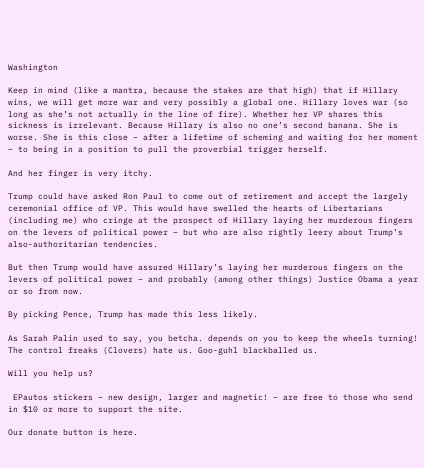Washington

Keep in mind (like a mantra, because the stakes are that high) that if Hillary wins, we will get more war and very possibly a global one. Hillary loves war (so long as she’s not actually in the line of fire). Whether her VP shares this sickness is irrelevant. Because Hillary is also no one’s second banana. She is worse. She is this close – after a lifetime of scheming and waiting for her moment – to being in a position to pull the proverbial trigger herself.

And her finger is very itchy.

Trump could have asked Ron Paul to come out of retirement and accept the largely ceremonial office of VP. This would have swelled the hearts of Libertarians (including me) who cringe at the prospect of Hillary laying her murderous fingers on the levers of political power – but who are also rightly leery about Trump’s also-authoritarian tendencies.

But then Trump would have assured Hillary’s laying her murderous fingers on the levers of political power – and probably (among other things) Justice Obama a year or so from now.

By picking Pence, Trump has made this less likely.

As Sarah Palin used to say, you betcha. depends on you to keep the wheels turning! The control freaks (Clovers) hate us. Goo-guhl blackballed us.

Will you help us?

 EPautos stickers – new design, larger and magnetic! – are free to those who send in $10 or more to support the site.

Our donate button is here.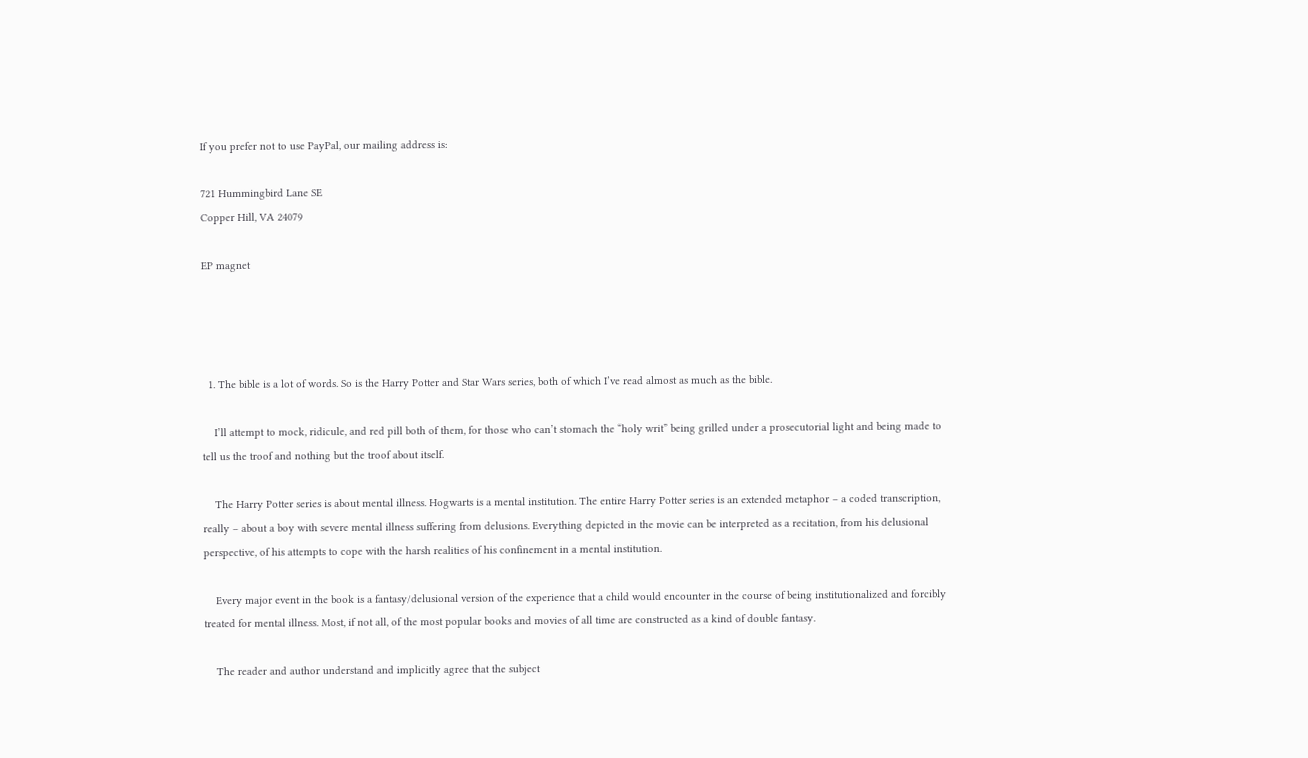If you prefer not to use PayPal, our mailing address is:

721 Hummingbird Lane SE
Copper Hill, VA 24079

EP magnet




  1. The bible is a lot of words. So is the Harry Potter and Star Wars series, both of which I’ve read almost as much as the bible.

    I’ll attempt to mock, ridicule, and red pill both of them, for those who can’t stomach the “holy writ” being grilled under a prosecutorial light and being made to tell us the troof and nothing but the troof about itself.

    The Harry Potter series is about mental illness. Hogwarts is a mental institution. The entire Harry Potter series is an extended metaphor – a coded transcription, really – about a boy with severe mental illness suffering from delusions. Everything depicted in the movie can be interpreted as a recitation, from his delusional perspective, of his attempts to cope with the harsh realities of his confinement in a mental institution.

    Every major event in the book is a fantasy/delusional version of the experience that a child would encounter in the course of being institutionalized and forcibly treated for mental illness. Most, if not all, of the most popular books and movies of all time are constructed as a kind of double fantasy.

    The reader and author understand and implicitly agree that the subject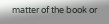matter of the book or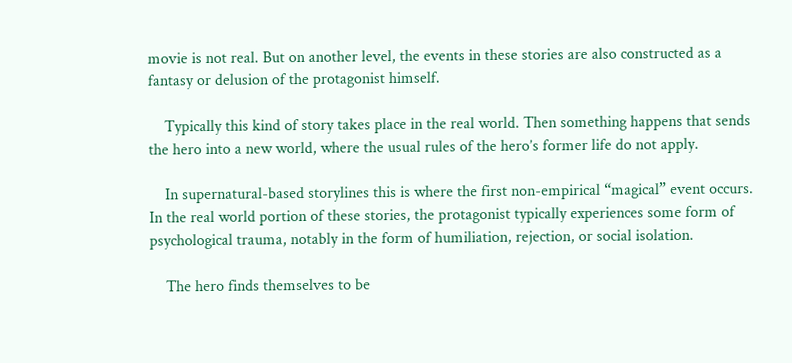movie is not real. But on another level, the events in these stories are also constructed as a fantasy or delusion of the protagonist himself.

    Typically this kind of story takes place in the real world. Then something happens that sends the hero into a new world, where the usual rules of the hero’s former life do not apply.

    In supernatural-based storylines this is where the first non-empirical “magical” event occurs. In the real world portion of these stories, the protagonist typically experiences some form of psychological trauma, notably in the form of humiliation, rejection, or social isolation.

    The hero finds themselves to be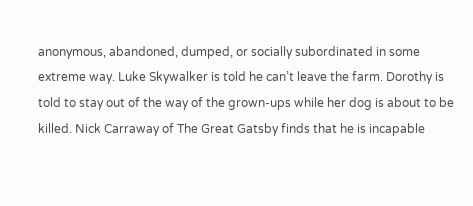anonymous, abandoned, dumped, or socially subordinated in some extreme way. Luke Skywalker is told he can’t leave the farm. Dorothy is told to stay out of the way of the grown-ups while her dog is about to be killed. Nick Carraway of The Great Gatsby finds that he is incapable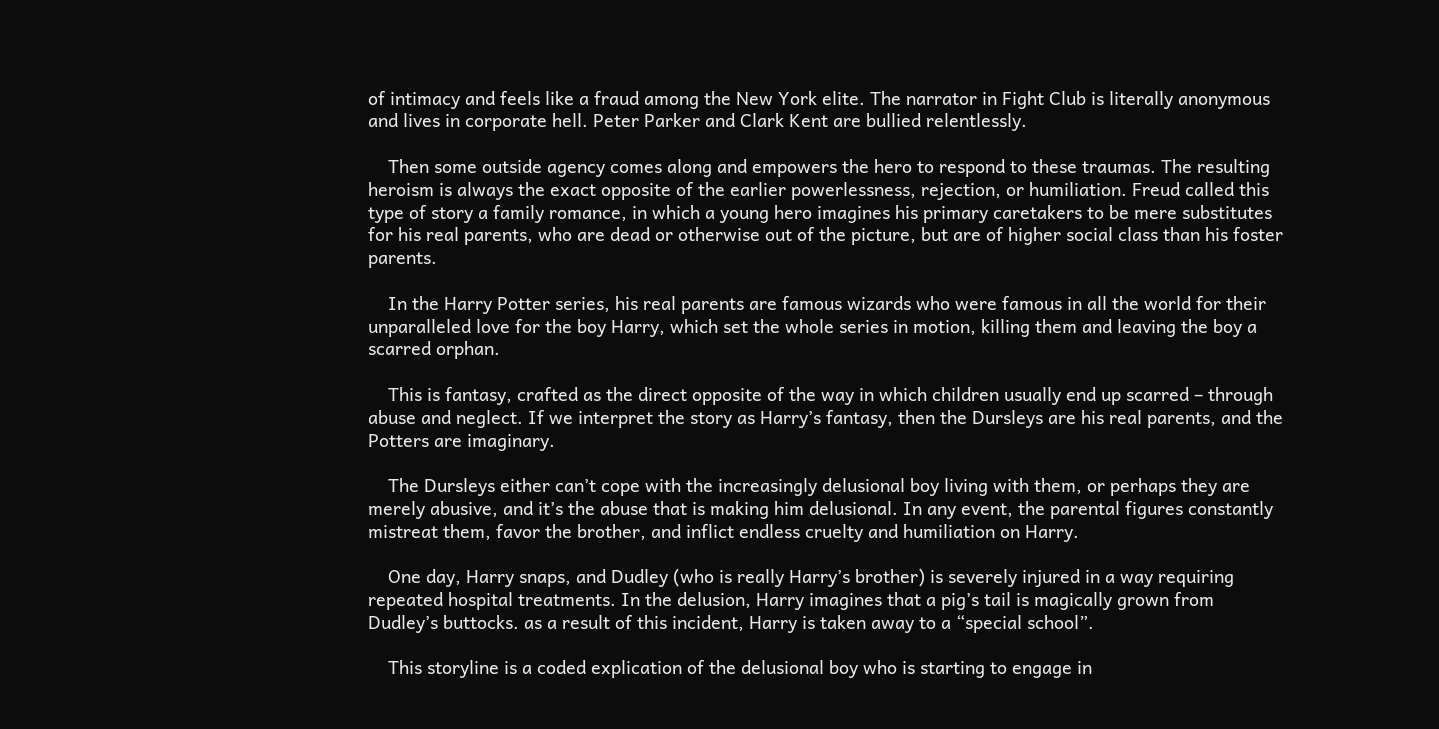of intimacy and feels like a fraud among the New York elite. The narrator in Fight Club is literally anonymous and lives in corporate hell. Peter Parker and Clark Kent are bullied relentlessly.

    Then some outside agency comes along and empowers the hero to respond to these traumas. The resulting heroism is always the exact opposite of the earlier powerlessness, rejection, or humiliation. Freud called this type of story a family romance, in which a young hero imagines his primary caretakers to be mere substitutes for his real parents, who are dead or otherwise out of the picture, but are of higher social class than his foster parents.

    In the Harry Potter series, his real parents are famous wizards who were famous in all the world for their unparalleled love for the boy Harry, which set the whole series in motion, killing them and leaving the boy a scarred orphan.

    This is fantasy, crafted as the direct opposite of the way in which children usually end up scarred – through abuse and neglect. If we interpret the story as Harry’s fantasy, then the Dursleys are his real parents, and the Potters are imaginary.

    The Dursleys either can’t cope with the increasingly delusional boy living with them, or perhaps they are merely abusive, and it’s the abuse that is making him delusional. In any event, the parental figures constantly mistreat them, favor the brother, and inflict endless cruelty and humiliation on Harry.

    One day, Harry snaps, and Dudley (who is really Harry’s brother) is severely injured in a way requiring repeated hospital treatments. In the delusion, Harry imagines that a pig’s tail is magically grown from Dudley’s buttocks. as a result of this incident, Harry is taken away to a “special school”.

    This storyline is a coded explication of the delusional boy who is starting to engage in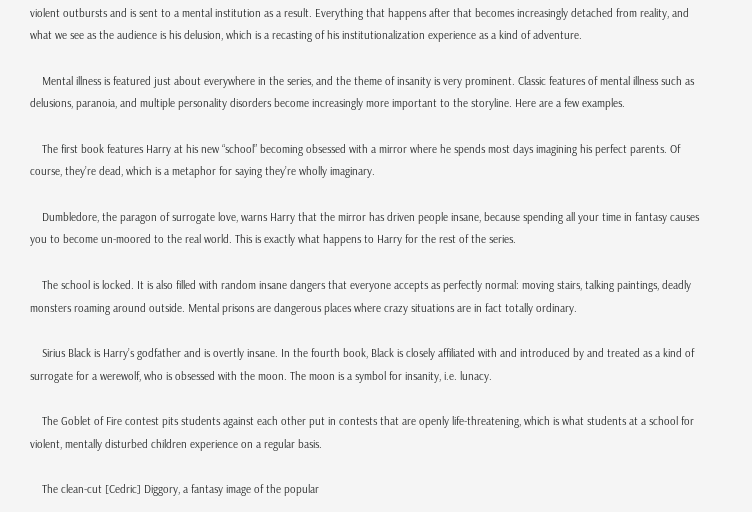violent outbursts and is sent to a mental institution as a result. Everything that happens after that becomes increasingly detached from reality, and what we see as the audience is his delusion, which is a recasting of his institutionalization experience as a kind of adventure.

    Mental illness is featured just about everywhere in the series, and the theme of insanity is very prominent. Classic features of mental illness such as delusions, paranoia, and multiple personality disorders become increasingly more important to the storyline. Here are a few examples.

    The first book features Harry at his new “school” becoming obsessed with a mirror where he spends most days imagining his perfect parents. Of course, they’re dead, which is a metaphor for saying they’re wholly imaginary.

    Dumbledore, the paragon of surrogate love, warns Harry that the mirror has driven people insane, because spending all your time in fantasy causes you to become un-moored to the real world. This is exactly what happens to Harry for the rest of the series.

    The school is locked. It is also filled with random insane dangers that everyone accepts as perfectly normal: moving stairs, talking paintings, deadly monsters roaming around outside. Mental prisons are dangerous places where crazy situations are in fact totally ordinary.

    Sirius Black is Harry’s godfather and is overtly insane. In the fourth book, Black is closely affiliated with and introduced by and treated as a kind of surrogate for a werewolf, who is obsessed with the moon. The moon is a symbol for insanity, i.e. lunacy.

    The Goblet of Fire contest pits students against each other put in contests that are openly life-threatening, which is what students at a school for violent, mentally disturbed children experience on a regular basis.

    The clean-cut [Cedric] Diggory, a fantasy image of the popular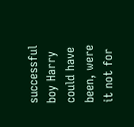successful boy Harry could have been, were it not for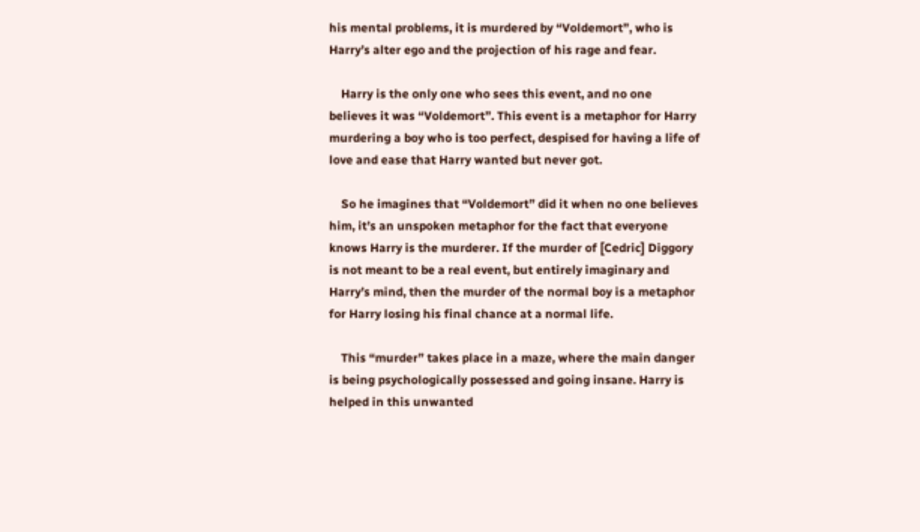his mental problems, it is murdered by “Voldemort”, who is Harry’s alter ego and the projection of his rage and fear.

    Harry is the only one who sees this event, and no one believes it was “Voldemort”. This event is a metaphor for Harry murdering a boy who is too perfect, despised for having a life of love and ease that Harry wanted but never got.

    So he imagines that “Voldemort” did it when no one believes him, it’s an unspoken metaphor for the fact that everyone knows Harry is the murderer. If the murder of [Cedric] Diggory is not meant to be a real event, but entirely imaginary and Harry’s mind, then the murder of the normal boy is a metaphor for Harry losing his final chance at a normal life.

    This “murder” takes place in a maze, where the main danger is being psychologically possessed and going insane. Harry is helped in this unwanted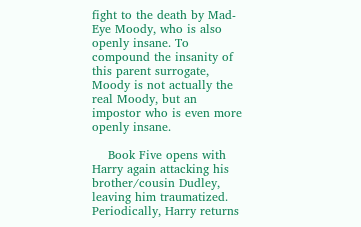fight to the death by Mad-Eye Moody, who is also openly insane. To compound the insanity of this parent surrogate, Moody is not actually the real Moody, but an impostor who is even more openly insane.

    Book Five opens with Harry again attacking his brother/cousin Dudley, leaving him traumatized. Periodically, Harry returns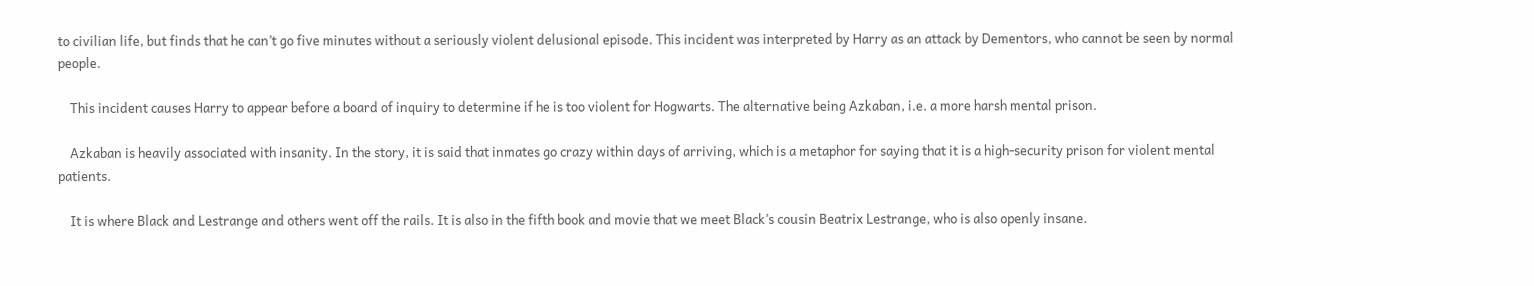to civilian life, but finds that he can’t go five minutes without a seriously violent delusional episode. This incident was interpreted by Harry as an attack by Dementors, who cannot be seen by normal people.

    This incident causes Harry to appear before a board of inquiry to determine if he is too violent for Hogwarts. The alternative being Azkaban, i.e. a more harsh mental prison.

    Azkaban is heavily associated with insanity. In the story, it is said that inmates go crazy within days of arriving, which is a metaphor for saying that it is a high-security prison for violent mental patients.

    It is where Black and Lestrange and others went off the rails. It is also in the fifth book and movie that we meet Black’s cousin Beatrix Lestrange, who is also openly insane.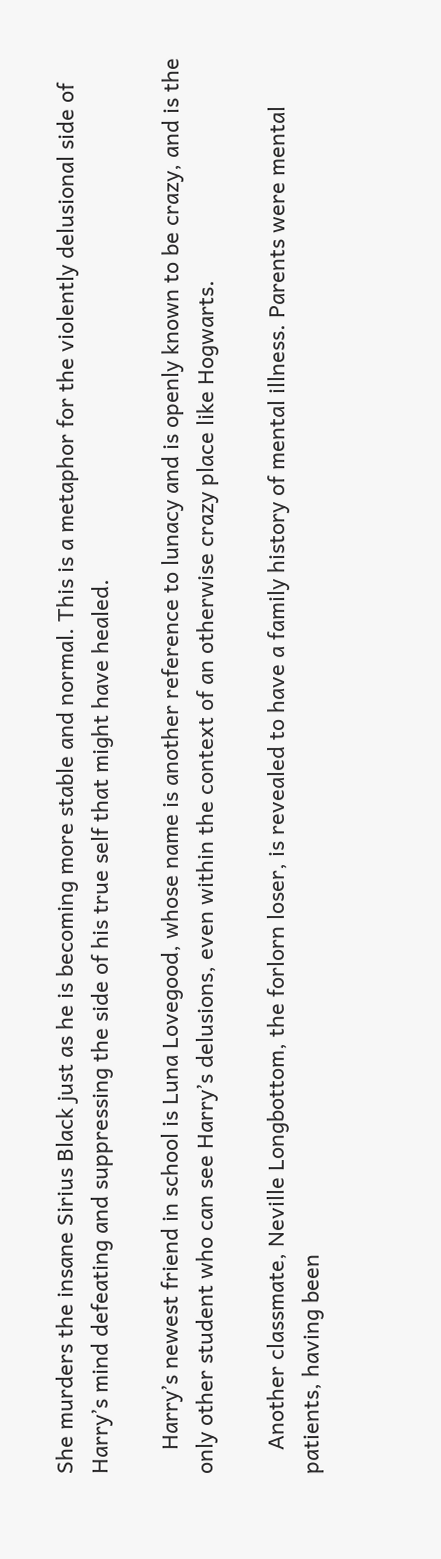She murders the insane Sirius Black just as he is becoming more stable and normal. This is a metaphor for the violently delusional side of Harry’s mind defeating and suppressing the side of his true self that might have healed.

    Harry’s newest friend in school is Luna Lovegood, whose name is another reference to lunacy and is openly known to be crazy, and is the only other student who can see Harry’s delusions, even within the context of an otherwise crazy place like Hogwarts.

    Another classmate, Neville Longbottom, the forlorn loser, is revealed to have a family history of mental illness. Parents were mental patients, having been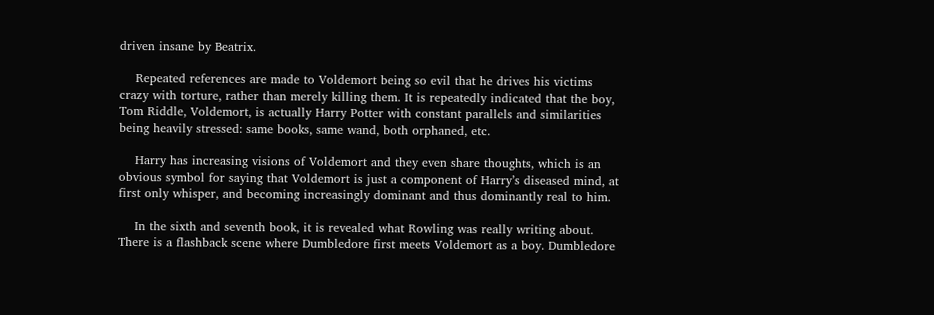driven insane by Beatrix.

    Repeated references are made to Voldemort being so evil that he drives his victims crazy with torture, rather than merely killing them. It is repeatedly indicated that the boy, Tom Riddle, Voldemort, is actually Harry Potter with constant parallels and similarities being heavily stressed: same books, same wand, both orphaned, etc.

    Harry has increasing visions of Voldemort and they even share thoughts, which is an obvious symbol for saying that Voldemort is just a component of Harry’s diseased mind, at first only whisper, and becoming increasingly dominant and thus dominantly real to him.

    In the sixth and seventh book, it is revealed what Rowling was really writing about. There is a flashback scene where Dumbledore first meets Voldemort as a boy. Dumbledore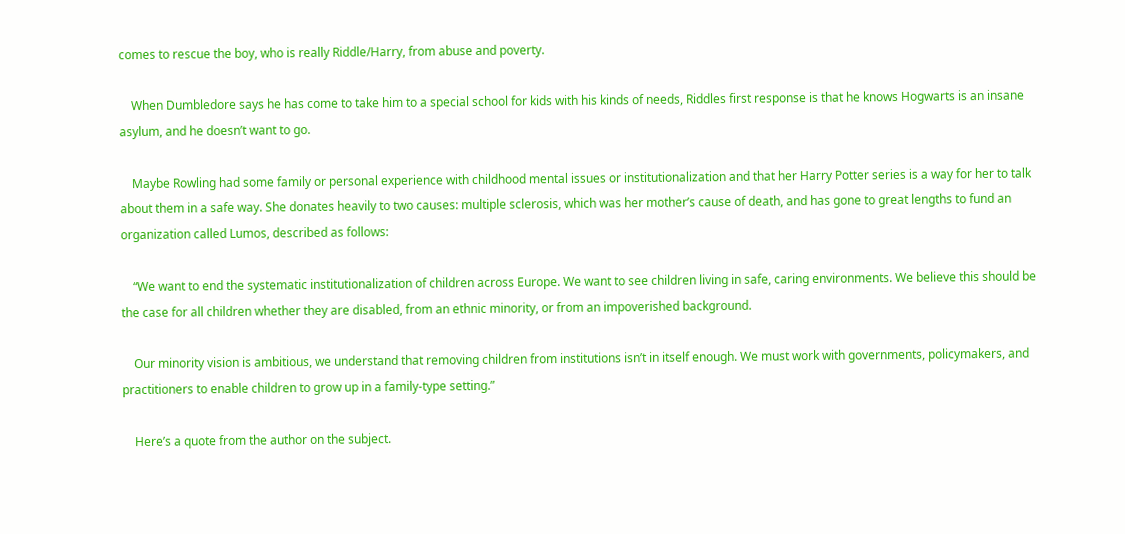comes to rescue the boy, who is really Riddle/Harry, from abuse and poverty.

    When Dumbledore says he has come to take him to a special school for kids with his kinds of needs, Riddles first response is that he knows Hogwarts is an insane asylum, and he doesn’t want to go.

    Maybe Rowling had some family or personal experience with childhood mental issues or institutionalization and that her Harry Potter series is a way for her to talk about them in a safe way. She donates heavily to two causes: multiple sclerosis, which was her mother’s cause of death, and has gone to great lengths to fund an organization called Lumos, described as follows:

    “We want to end the systematic institutionalization of children across Europe. We want to see children living in safe, caring environments. We believe this should be the case for all children whether they are disabled, from an ethnic minority, or from an impoverished background.

    Our minority vision is ambitious, we understand that removing children from institutions isn’t in itself enough. We must work with governments, policymakers, and practitioners to enable children to grow up in a family-type setting.”

    Here’s a quote from the author on the subject.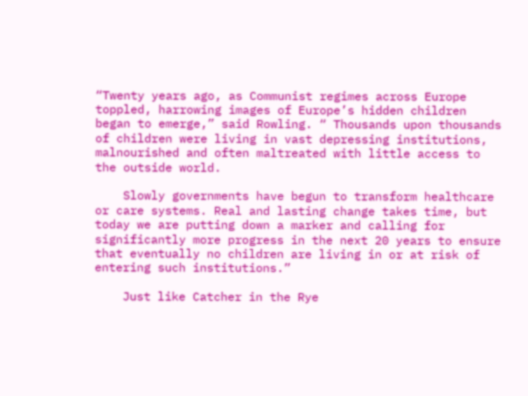“Twenty years ago, as Communist regimes across Europe toppled, harrowing images of Europe’s hidden children began to emerge,” said Rowling. “ Thousands upon thousands of children were living in vast depressing institutions, malnourished and often maltreated with little access to the outside world.

    Slowly governments have begun to transform healthcare or care systems. Real and lasting change takes time, but today we are putting down a marker and calling for significantly more progress in the next 20 years to ensure that eventually no children are living in or at risk of entering such institutions.”

    Just like Catcher in the Rye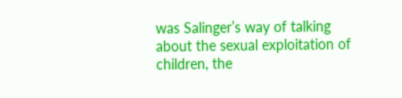was Salinger’s way of talking about the sexual exploitation of children, the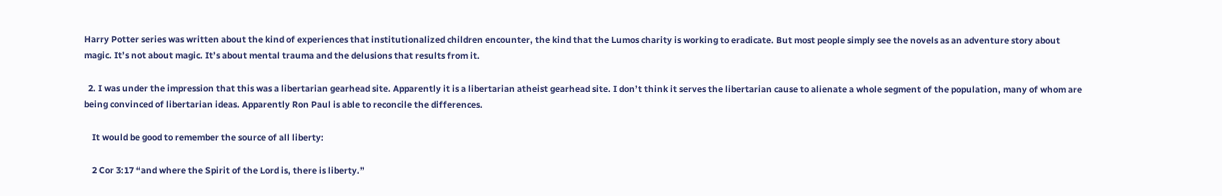Harry Potter series was written about the kind of experiences that institutionalized children encounter, the kind that the Lumos charity is working to eradicate. But most people simply see the novels as an adventure story about magic. It’s not about magic. It’s about mental trauma and the delusions that results from it.

  2. I was under the impression that this was a libertarian gearhead site. Apparently it is a libertarian atheist gearhead site. I don’t think it serves the libertarian cause to alienate a whole segment of the population, many of whom are being convinced of libertarian ideas. Apparently Ron Paul is able to reconcile the differences.

    It would be good to remember the source of all liberty:

    2 Cor 3:17 “and where the Spirit of the Lord is, there is liberty.”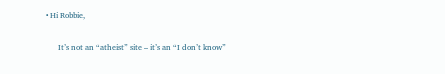• Hi Robbie,

      It’s not an “atheist” site – it’s an “I don’t know”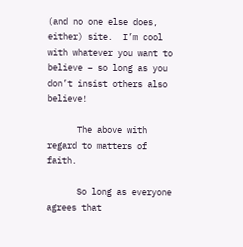(and no one else does, either) site.  I’m cool with whatever you want to believe – so long as you don’t insist others also believe!

      The above with regard to matters of faith.

      So long as everyone agrees that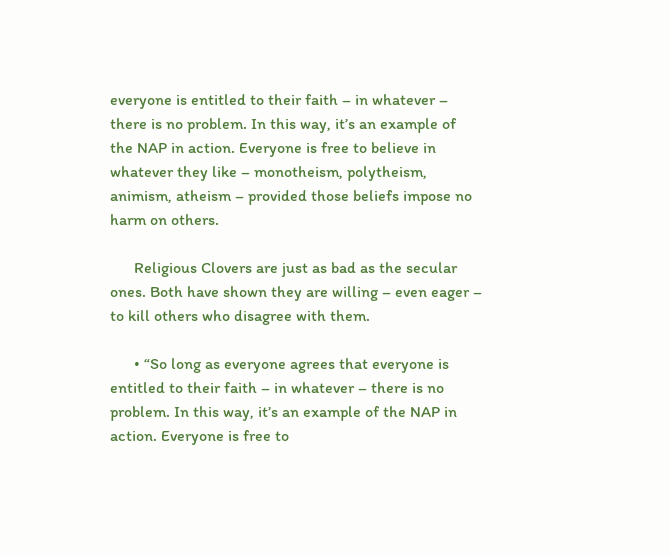everyone is entitled to their faith – in whatever – there is no problem. In this way, it’s an example of the NAP in action. Everyone is free to believe in whatever they like – monotheism, polytheism, animism, atheism – provided those beliefs impose no harm on others.

      Religious Clovers are just as bad as the secular ones. Both have shown they are willing – even eager – to kill others who disagree with them.

      • “So long as everyone agrees that everyone is entitled to their faith – in whatever – there is no problem. In this way, it’s an example of the NAP in action. Everyone is free to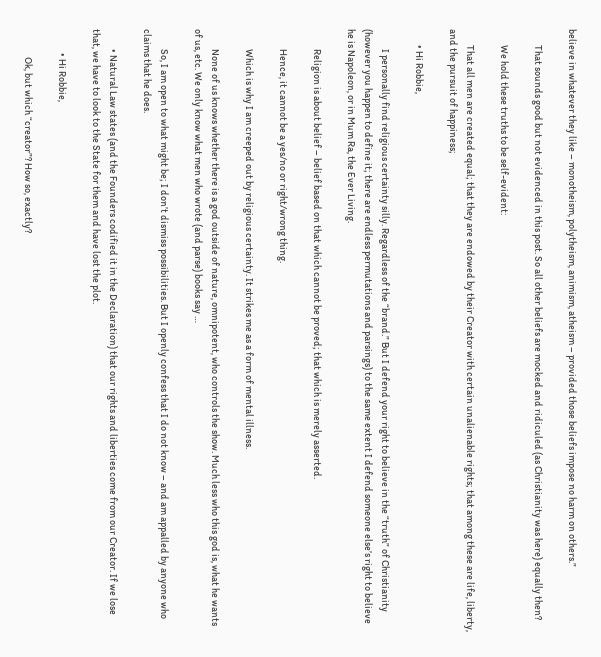believe in whatever they like – monotheism, polytheism, animism, atheism – provided those beliefs impose no harm on others.”

        That sounds good but not evidenced in this post. So all other beliefs are mocked and ridiculed (as Christianity was here) equally then?

        We hold these truths to be self-evident:

        That all men are created equal; that they are endowed by their Creator with certain unalienable rights; that among these are life, liberty, and the pursuit of happiness;

        • Hi Robbie,

          I personally find religious certainty silly. Regardless of the “brand.” But I defend your right to believe in the “truth” of Christianity (however you happen to define it; there are endless permutations and parsings) to the same extent I defend someone else’s right to believe he is Napoleon, or in Mum Ra, the Ever Living.

          Religion is about belief – belief based on that which cannot be proved; that which is merely asserted.

          Hence, it cannot be a yes/no or right/wrong thing.

          Which is why I am creeped out by religious certainty. It strikes me as a form of mental illness.

          None of us knows whether there is a god outside of nature, omnipotent, who controls the show. Much less who this god is, what he wants of us, etc. We only know what men who wrote (and parse) books say …

          So, I am open to what might be; I don’t dismiss possibilities. But I openly confess that I do not know – and am appalled by anyone who claims that he does.

          • Natural Law states (and the Founders codified it in the Declaration) that our rights and liberties come from our Creator. If we lose that, we have to look to the State for them and have lost the plot.

            • Hi Robbie,

              Ok, but which “creator”? How so, exactly?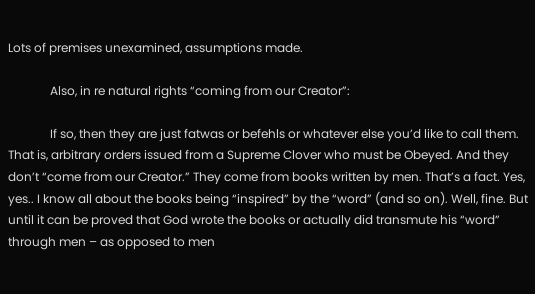Lots of premises unexamined, assumptions made.

              Also, in re natural rights “coming from our Creator”:

              If so, then they are just fatwas or befehls or whatever else you’d like to call them. That is, arbitrary orders issued from a Supreme Clover who must be Obeyed. And they don’t “come from our Creator.” They come from books written by men. That’s a fact. Yes, yes.. I know all about the books being “inspired” by the “word” (and so on). Well, fine. But until it can be proved that God wrote the books or actually did transmute his “word” through men – as opposed to men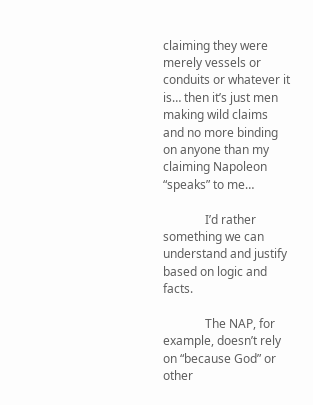claiming they were merely vessels or conduits or whatever it is… then it’s just men making wild claims and no more binding on anyone than my claiming Napoleon “speaks” to me…

              I’d rather something we can understand and justify based on logic and facts.

              The NAP, for example, doesn’t rely on “because God” or other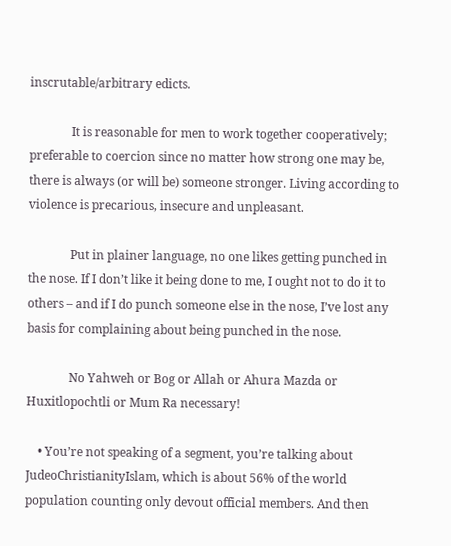inscrutable/arbitrary edicts.

              It is reasonable for men to work together cooperatively; preferable to coercion since no matter how strong one may be, there is always (or will be) someone stronger. Living according to violence is precarious, insecure and unpleasant.

              Put in plainer language, no one likes getting punched in the nose. If I don’t like it being done to me, I ought not to do it to others – and if I do punch someone else in the nose, I’ve lost any basis for complaining about being punched in the nose.

              No Yahweh or Bog or Allah or Ahura Mazda or Huxitlopochtli or Mum Ra necessary!

    • You’re not speaking of a segment, you’re talking about JudeoChristianityIslam, which is about 56% of the world population counting only devout official members. And then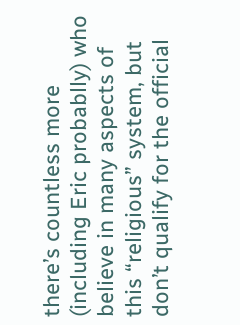there’s countless more (including Eric probablly) who believe in many aspects of this “religious” system, but don’t qualify for the official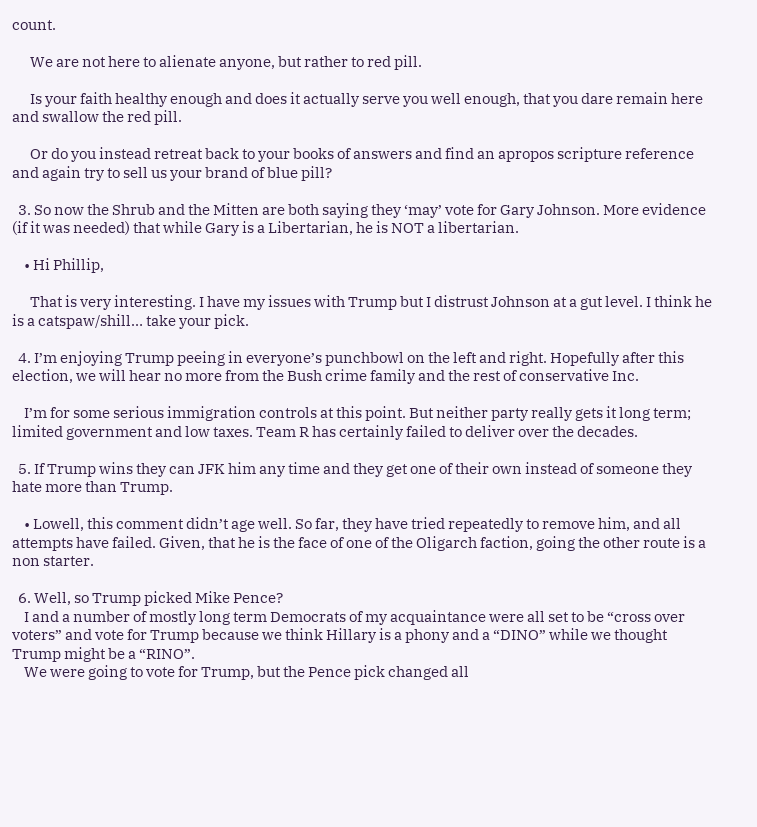count.

      We are not here to alienate anyone, but rather to red pill.

      Is your faith healthy enough and does it actually serve you well enough, that you dare remain here and swallow the red pill.

      Or do you instead retreat back to your books of answers and find an apropos scripture reference and again try to sell us your brand of blue pill?

  3. So now the Shrub and the Mitten are both saying they ‘may’ vote for Gary Johnson. More evidence (if it was needed) that while Gary is a Libertarian, he is NOT a libertarian.

    • Hi Phillip,

      That is very interesting. I have my issues with Trump but I distrust Johnson at a gut level. I think he is a catspaw/shill… take your pick.

  4. I’m enjoying Trump peeing in everyone’s punchbowl on the left and right. Hopefully after this election, we will hear no more from the Bush crime family and the rest of conservative Inc.

    I’m for some serious immigration controls at this point. But neither party really gets it long term; limited government and low taxes. Team R has certainly failed to deliver over the decades.

  5. If Trump wins they can JFK him any time and they get one of their own instead of someone they hate more than Trump.

    • Lowell, this comment didn’t age well. So far, they have tried repeatedly to remove him, and all attempts have failed. Given, that he is the face of one of the Oligarch faction, going the other route is a non starter.

  6. Well, so Trump picked Mike Pence?
    I and a number of mostly long term Democrats of my acquaintance were all set to be “cross over voters” and vote for Trump because we think Hillary is a phony and a “DINO” while we thought Trump might be a “RINO”.
    We were going to vote for Trump, but the Pence pick changed all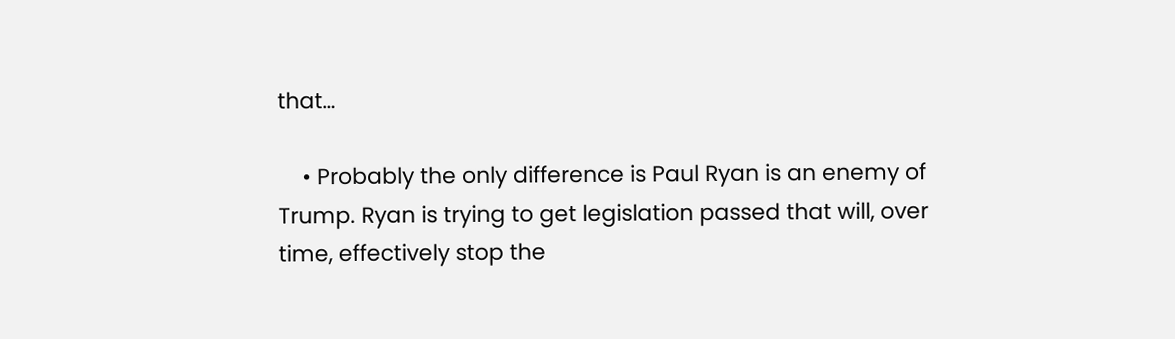that…

    • Probably the only difference is Paul Ryan is an enemy of Trump. Ryan is trying to get legislation passed that will, over time, effectively stop the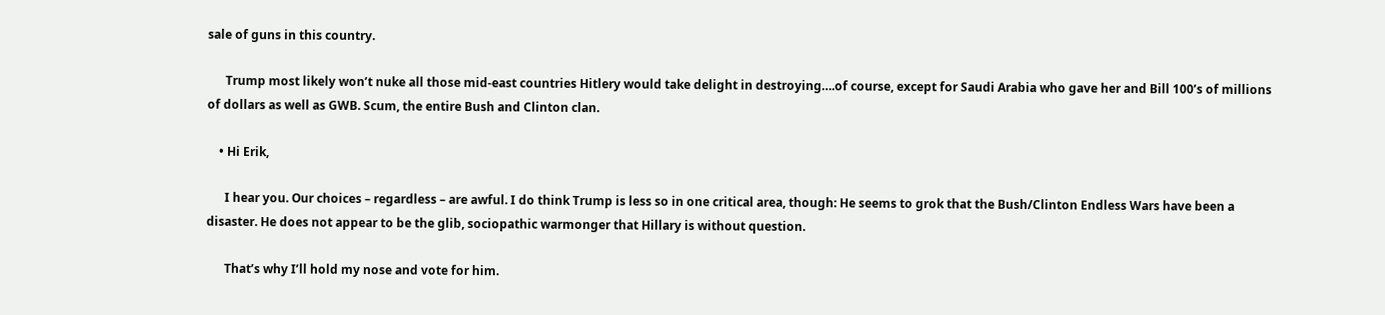sale of guns in this country.

      Trump most likely won’t nuke all those mid-east countries Hitlery would take delight in destroying….of course, except for Saudi Arabia who gave her and Bill 100’s of millions of dollars as well as GWB. Scum, the entire Bush and Clinton clan.

    • Hi Erik,

      I hear you. Our choices – regardless – are awful. I do think Trump is less so in one critical area, though: He seems to grok that the Bush/Clinton Endless Wars have been a disaster. He does not appear to be the glib, sociopathic warmonger that Hillary is without question.

      That’s why I’ll hold my nose and vote for him.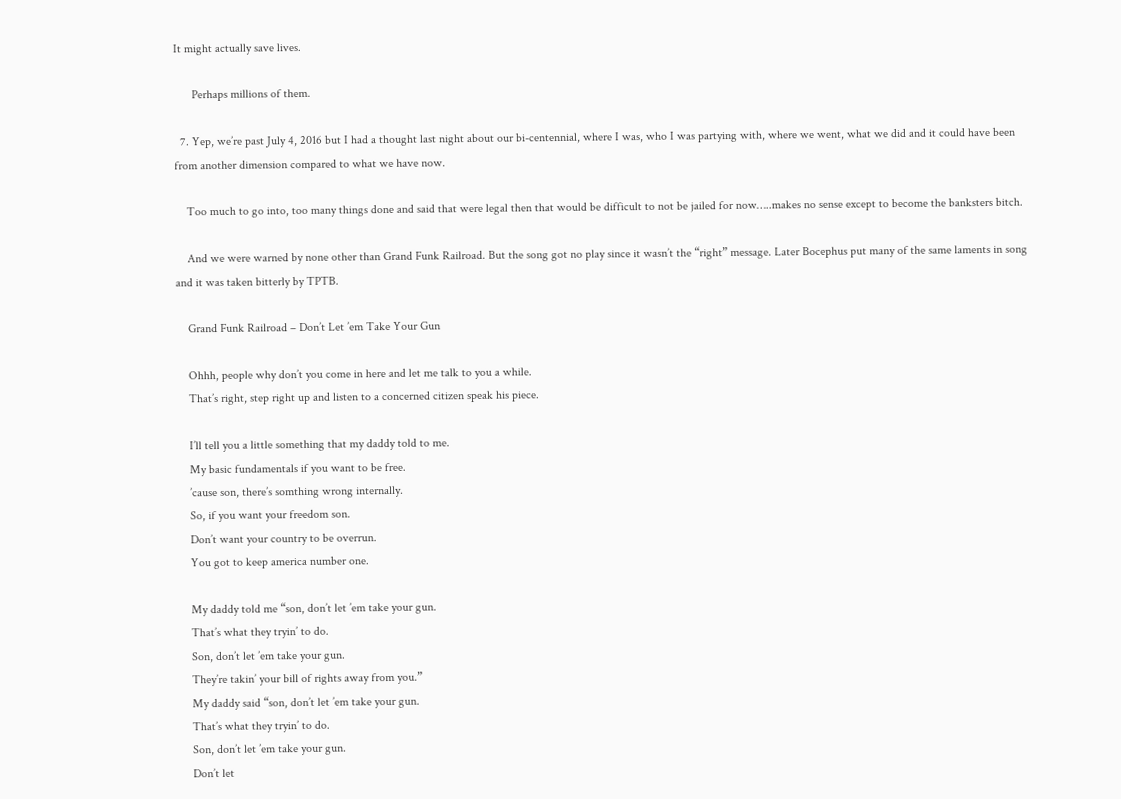It might actually save lives.

      Perhaps millions of them.

  7. Yep, we’re past July 4, 2016 but I had a thought last night about our bi-centennial, where I was, who I was partying with, where we went, what we did and it could have been from another dimension compared to what we have now.

    Too much to go into, too many things done and said that were legal then that would be difficult to not be jailed for now…..makes no sense except to become the banksters bitch.

    And we were warned by none other than Grand Funk Railroad. But the song got no play since it wasn’t the “right” message. Later Bocephus put many of the same laments in song and it was taken bitterly by TPTB.

    Grand Funk Railroad – Don’t Let ’em Take Your Gun

    Ohhh, people why don’t you come in here and let me talk to you a while.
    That’s right, step right up and listen to a concerned citizen speak his piece.

    I’ll tell you a little something that my daddy told to me.
    My basic fundamentals if you want to be free.
    ’cause son, there’s somthing wrong internally.
    So, if you want your freedom son.
    Don’t want your country to be overrun.
    You got to keep america number one.

    My daddy told me “son, don’t let ’em take your gun.
    That’s what they tryin’ to do.
    Son, don’t let ’em take your gun.
    They’re takin’ your bill of rights away from you.”
    My daddy said “son, don’t let ’em take your gun.
    That’s what they tryin’ to do.
    Son, don’t let ’em take your gun.
    Don’t let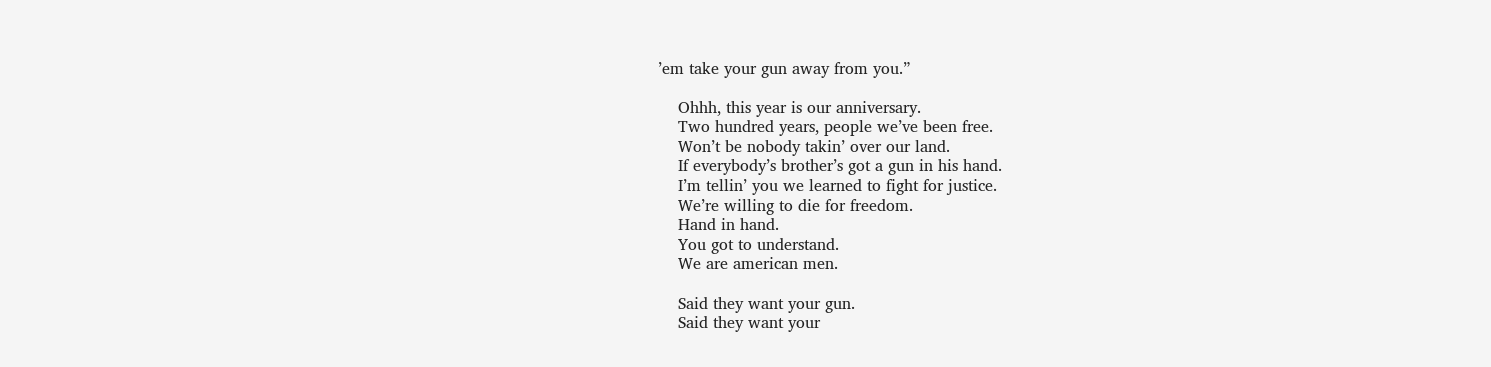’em take your gun away from you.”

    Ohhh, this year is our anniversary.
    Two hundred years, people we’ve been free.
    Won’t be nobody takin’ over our land.
    If everybody’s brother’s got a gun in his hand.
    I’m tellin’ you we learned to fight for justice.
    We’re willing to die for freedom.
    Hand in hand.
    You got to understand.
    We are american men.

    Said they want your gun.
    Said they want your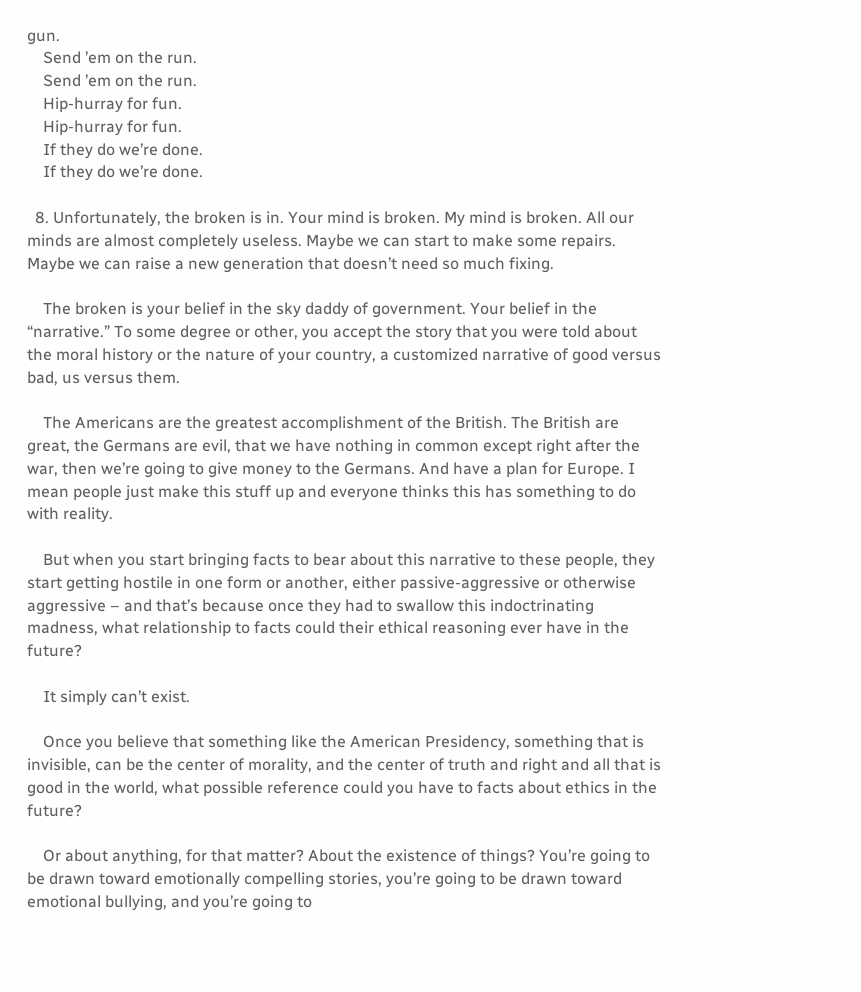gun.
    Send ’em on the run.
    Send ’em on the run.
    Hip-hurray for fun.
    Hip-hurray for fun.
    If they do we’re done.
    If they do we’re done.

  8. Unfortunately, the broken is in. Your mind is broken. My mind is broken. All our minds are almost completely useless. Maybe we can start to make some repairs. Maybe we can raise a new generation that doesn’t need so much fixing.

    The broken is your belief in the sky daddy of government. Your belief in the “narrative.” To some degree or other, you accept the story that you were told about the moral history or the nature of your country, a customized narrative of good versus bad, us versus them.

    The Americans are the greatest accomplishment of the British. The British are great, the Germans are evil, that we have nothing in common except right after the war, then we’re going to give money to the Germans. And have a plan for Europe. I mean people just make this stuff up and everyone thinks this has something to do with reality.

    But when you start bringing facts to bear about this narrative to these people, they start getting hostile in one form or another, either passive-aggressive or otherwise aggressive – and that’s because once they had to swallow this indoctrinating madness, what relationship to facts could their ethical reasoning ever have in the future?

    It simply can’t exist.

    Once you believe that something like the American Presidency, something that is invisible, can be the center of morality, and the center of truth and right and all that is good in the world, what possible reference could you have to facts about ethics in the future?

    Or about anything, for that matter? About the existence of things? You’re going to be drawn toward emotionally compelling stories, you’re going to be drawn toward emotional bullying, and you’re going to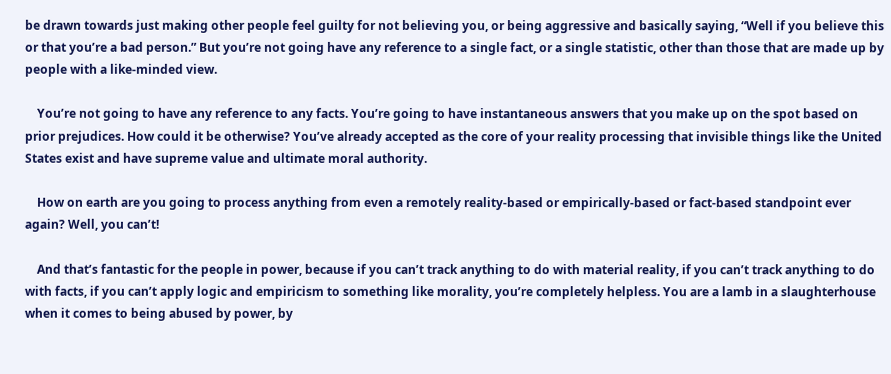be drawn towards just making other people feel guilty for not believing you, or being aggressive and basically saying, “Well if you believe this or that you’re a bad person.” But you’re not going have any reference to a single fact, or a single statistic, other than those that are made up by people with a like-minded view.

    You’re not going to have any reference to any facts. You’re going to have instantaneous answers that you make up on the spot based on prior prejudices. How could it be otherwise? You’ve already accepted as the core of your reality processing that invisible things like the United States exist and have supreme value and ultimate moral authority.

    How on earth are you going to process anything from even a remotely reality-based or empirically-based or fact-based standpoint ever again? Well, you can’t!

    And that’s fantastic for the people in power, because if you can’t track anything to do with material reality, if you can’t track anything to do with facts, if you can’t apply logic and empiricism to something like morality, you’re completely helpless. You are a lamb in a slaughterhouse when it comes to being abused by power, by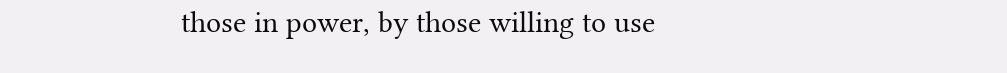those in power, by those willing to use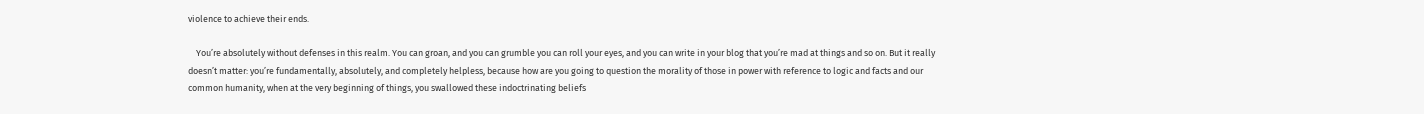violence to achieve their ends.

    You’re absolutely without defenses in this realm. You can groan, and you can grumble you can roll your eyes, and you can write in your blog that you’re mad at things and so on. But it really doesn’t matter: you’re fundamentally, absolutely, and completely helpless, because how are you going to question the morality of those in power with reference to logic and facts and our common humanity, when at the very beginning of things, you swallowed these indoctrinating beliefs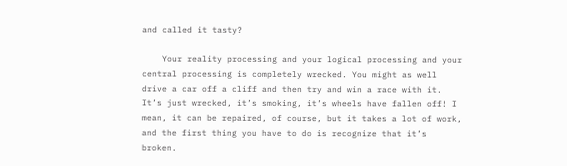and called it tasty?

    Your reality processing and your logical processing and your central processing is completely wrecked. You might as well drive a car off a cliff and then try and win a race with it. It’s just wrecked, it’s smoking, it’s wheels have fallen off! I mean, it can be repaired, of course, but it takes a lot of work, and the first thing you have to do is recognize that it’s broken.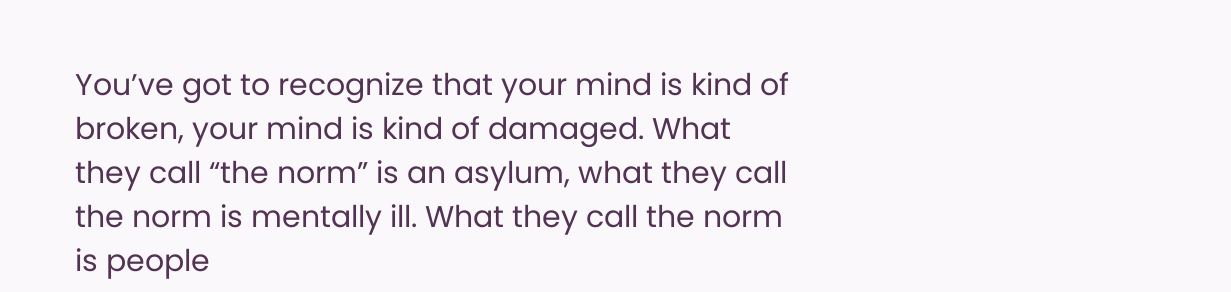You’ve got to recognize that your mind is kind of broken, your mind is kind of damaged. What they call “the norm” is an asylum, what they call the norm is mentally ill. What they call the norm is people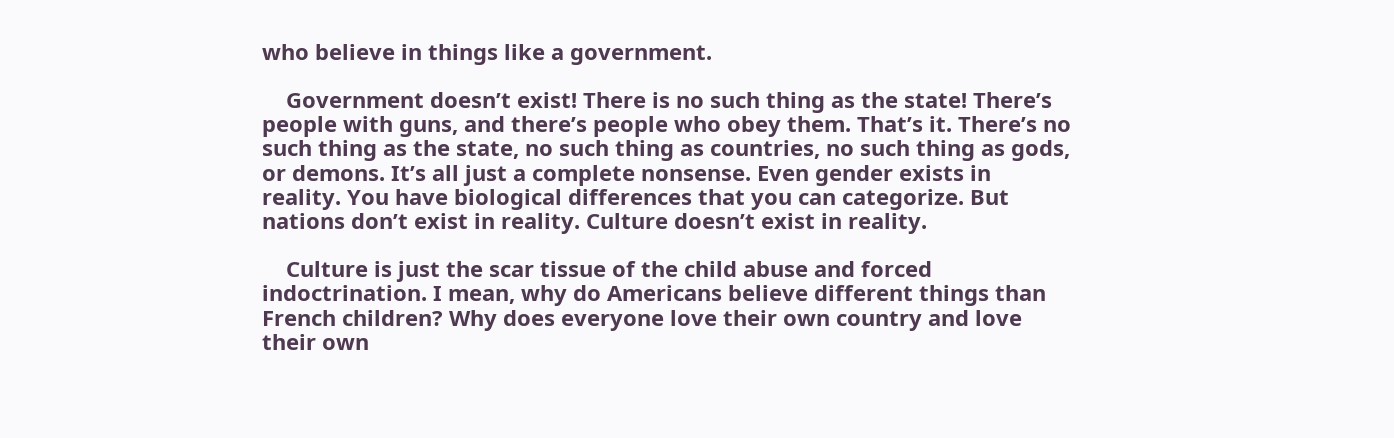who believe in things like a government.

    Government doesn’t exist! There is no such thing as the state! There’s people with guns, and there’s people who obey them. That’s it. There’s no such thing as the state, no such thing as countries, no such thing as gods, or demons. It’s all just a complete nonsense. Even gender exists in reality. You have biological differences that you can categorize. But nations don’t exist in reality. Culture doesn’t exist in reality.

    Culture is just the scar tissue of the child abuse and forced indoctrination. I mean, why do Americans believe different things than French children? Why does everyone love their own country and love their own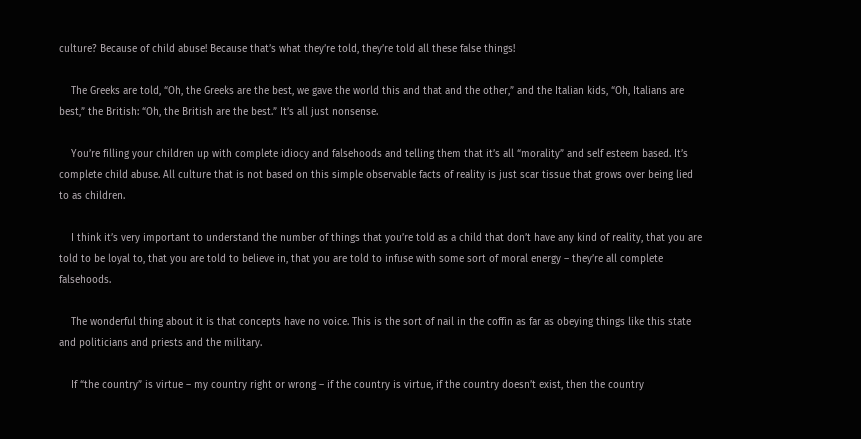culture? Because of child abuse! Because that’s what they’re told, they’re told all these false things!

    The Greeks are told, “Oh, the Greeks are the best, we gave the world this and that and the other,” and the Italian kids, “Oh, Italians are best,” the British: “Oh, the British are the best.” It’s all just nonsense.

    You’re filling your children up with complete idiocy and falsehoods and telling them that it’s all “morality” and self esteem based. It’s complete child abuse. All culture that is not based on this simple observable facts of reality is just scar tissue that grows over being lied to as children.

    I think it’s very important to understand the number of things that you’re told as a child that don’t have any kind of reality, that you are told to be loyal to, that you are told to believe in, that you are told to infuse with some sort of moral energy – they’re all complete falsehoods.

    The wonderful thing about it is that concepts have no voice. This is the sort of nail in the coffin as far as obeying things like this state and politicians and priests and the military.

    If “the country” is virtue – my country right or wrong – if the country is virtue, if the country doesn’t exist, then the country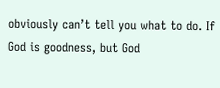obviously can’t tell you what to do. If God is goodness, but God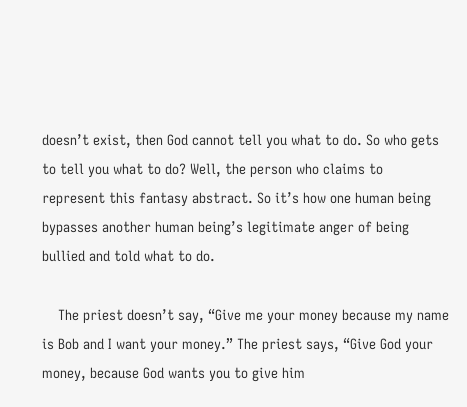doesn’t exist, then God cannot tell you what to do. So who gets to tell you what to do? Well, the person who claims to represent this fantasy abstract. So it’s how one human being bypasses another human being’s legitimate anger of being bullied and told what to do.

    The priest doesn’t say, “Give me your money because my name is Bob and I want your money.” The priest says, “Give God your money, because God wants you to give him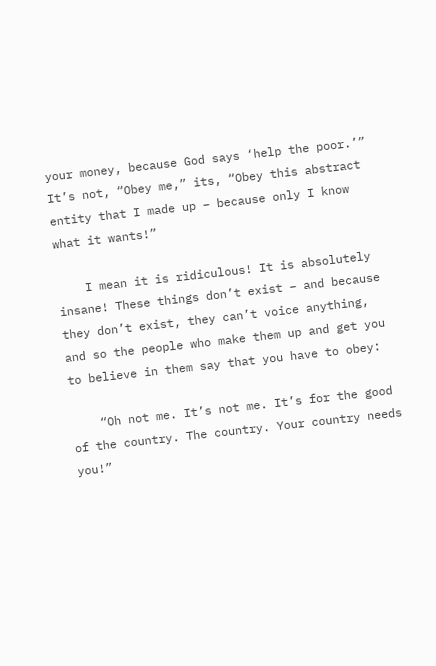your money, because God says ‘help the poor.’” It’s not, “Obey me,” its, “Obey this abstract entity that I made up – because only I know what it wants!”

    I mean it is ridiculous! It is absolutely insane! These things don’t exist – and because they don’t exist, they can’t voice anything, and so the people who make them up and get you to believe in them say that you have to obey:

    “Oh not me. It’s not me. It’s for the good of the country. The country. Your country needs you!”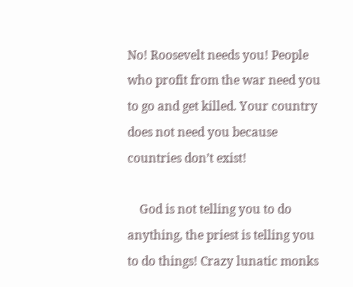No! Roosevelt needs you! People who profit from the war need you to go and get killed. Your country does not need you because countries don’t exist!

    God is not telling you to do anything, the priest is telling you to do things! Crazy lunatic monks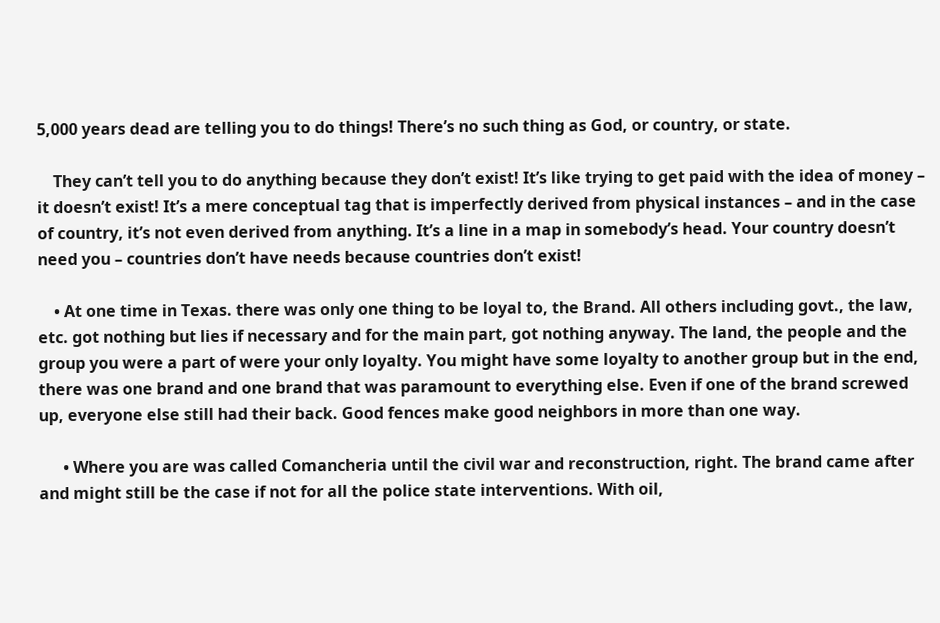5,000 years dead are telling you to do things! There’s no such thing as God, or country, or state.

    They can’t tell you to do anything because they don’t exist! It’s like trying to get paid with the idea of money – it doesn’t exist! It’s a mere conceptual tag that is imperfectly derived from physical instances – and in the case of country, it’s not even derived from anything. It’s a line in a map in somebody’s head. Your country doesn’t need you – countries don’t have needs because countries don’t exist!

    • At one time in Texas. there was only one thing to be loyal to, the Brand. All others including govt., the law, etc. got nothing but lies if necessary and for the main part, got nothing anyway. The land, the people and the group you were a part of were your only loyalty. You might have some loyalty to another group but in the end, there was one brand and one brand that was paramount to everything else. Even if one of the brand screwed up, everyone else still had their back. Good fences make good neighbors in more than one way.

      • Where you are was called Comancheria until the civil war and reconstruction, right. The brand came after and might still be the case if not for all the police state interventions. With oil,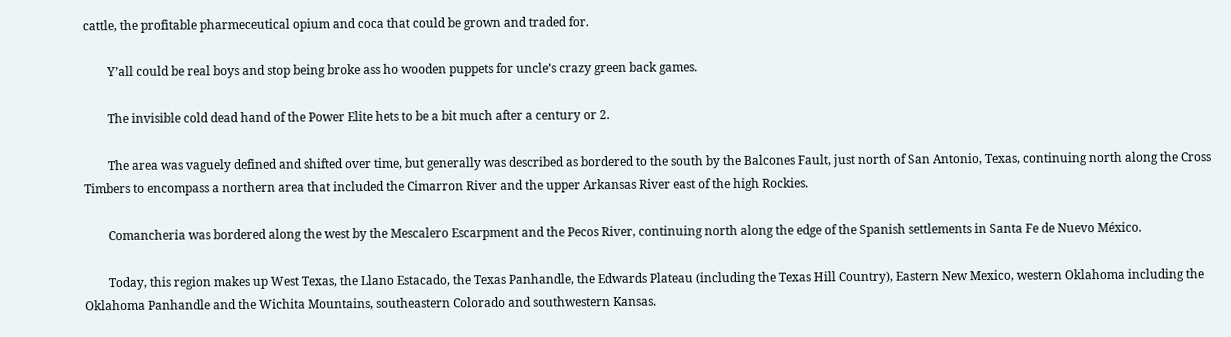cattle, the profitable pharmeceutical opium and coca that could be grown and traded for.

        Y’all could be real boys and stop being broke ass ho wooden puppets for uncle’s crazy green back games.

        The invisible cold dead hand of the Power Elite hets to be a bit much after a century or 2.

        The area was vaguely defined and shifted over time, but generally was described as bordered to the south by the Balcones Fault, just north of San Antonio, Texas, continuing north along the Cross Timbers to encompass a northern area that included the Cimarron River and the upper Arkansas River east of the high Rockies.

        Comancheria was bordered along the west by the Mescalero Escarpment and the Pecos River, continuing north along the edge of the Spanish settlements in Santa Fe de Nuevo México.

        Today, this region makes up West Texas, the Llano Estacado, the Texas Panhandle, the Edwards Plateau (including the Texas Hill Country), Eastern New Mexico, western Oklahoma including the Oklahoma Panhandle and the Wichita Mountains, southeastern Colorado and southwestern Kansas.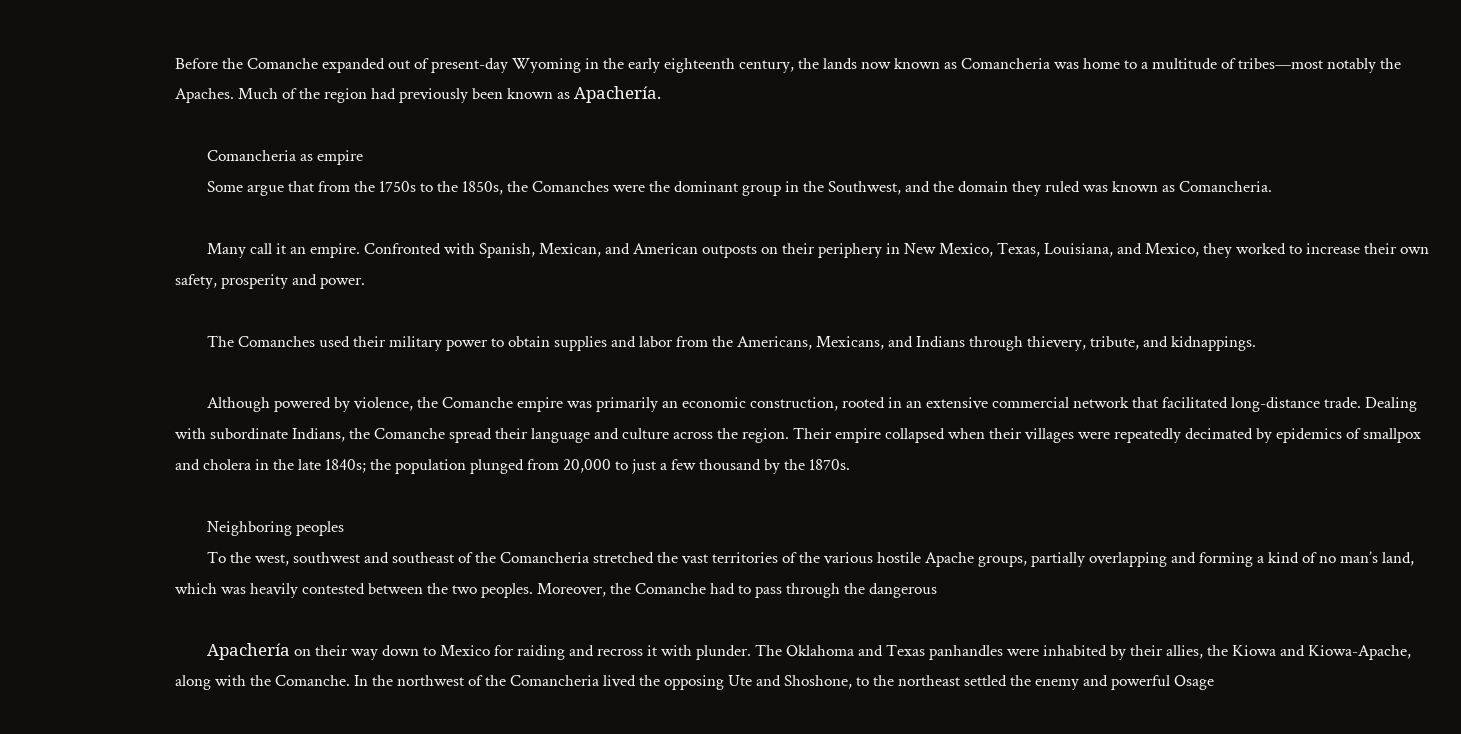Before the Comanche expanded out of present-day Wyoming in the early eighteenth century, the lands now known as Comancheria was home to a multitude of tribes—most notably the Apaches. Much of the region had previously been known as Apachería.

        Comancheria as empire
        Some argue that from the 1750s to the 1850s, the Comanches were the dominant group in the Southwest, and the domain they ruled was known as Comancheria.

        Many call it an empire. Confronted with Spanish, Mexican, and American outposts on their periphery in New Mexico, Texas, Louisiana, and Mexico, they worked to increase their own safety, prosperity and power.

        The Comanches used their military power to obtain supplies and labor from the Americans, Mexicans, and Indians through thievery, tribute, and kidnappings.

        Although powered by violence, the Comanche empire was primarily an economic construction, rooted in an extensive commercial network that facilitated long-distance trade. Dealing with subordinate Indians, the Comanche spread their language and culture across the region. Their empire collapsed when their villages were repeatedly decimated by epidemics of smallpox and cholera in the late 1840s; the population plunged from 20,000 to just a few thousand by the 1870s.

        Neighboring peoples
        To the west, southwest and southeast of the Comancheria stretched the vast territories of the various hostile Apache groups, partially overlapping and forming a kind of no man’s land, which was heavily contested between the two peoples. Moreover, the Comanche had to pass through the dangerous

        Apachería on their way down to Mexico for raiding and recross it with plunder. The Oklahoma and Texas panhandles were inhabited by their allies, the Kiowa and Kiowa-Apache, along with the Comanche. In the northwest of the Comancheria lived the opposing Ute and Shoshone, to the northeast settled the enemy and powerful Osage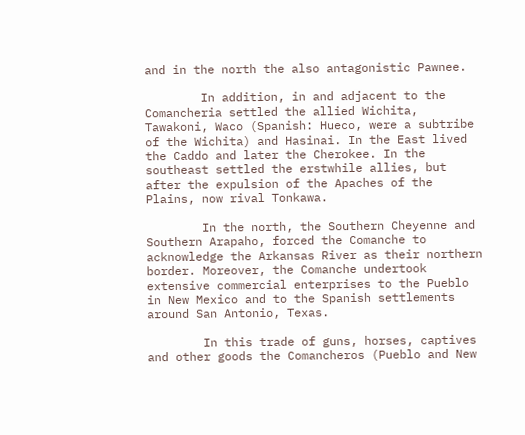and in the north the also antagonistic Pawnee.

        In addition, in and adjacent to the Comancheria settled the allied Wichita, Tawakoni, Waco (Spanish: Hueco, were a subtribe of the Wichita) and Hasinai. In the East lived the Caddo and later the Cherokee. In the southeast settled the erstwhile allies, but after the expulsion of the Apaches of the Plains, now rival Tonkawa.

        In the north, the Southern Cheyenne and Southern Arapaho, forced the Comanche to acknowledge the Arkansas River as their northern border. Moreover, the Comanche undertook extensive commercial enterprises to the Pueblo in New Mexico and to the Spanish settlements around San Antonio, Texas.

        In this trade of guns, horses, captives and other goods the Comancheros (Pueblo and New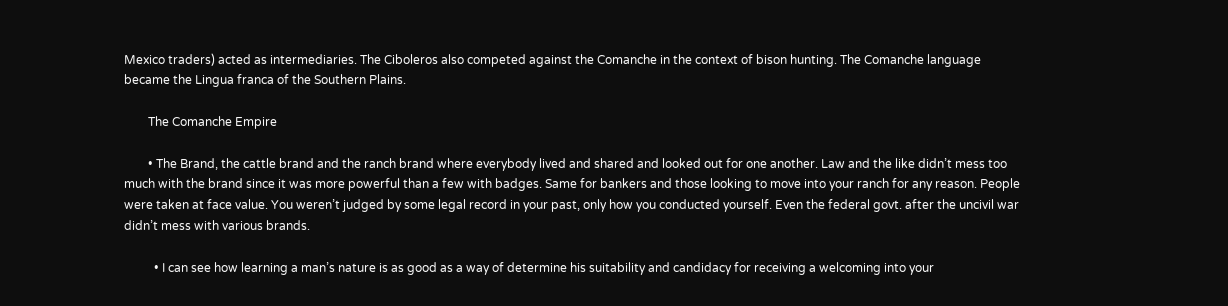Mexico traders) acted as intermediaries. The Ciboleros also competed against the Comanche in the context of bison hunting. The Comanche language became the Lingua franca of the Southern Plains.

        The Comanche Empire

        • The Brand, the cattle brand and the ranch brand where everybody lived and shared and looked out for one another. Law and the like didn’t mess too much with the brand since it was more powerful than a few with badges. Same for bankers and those looking to move into your ranch for any reason. People were taken at face value. You weren’t judged by some legal record in your past, only how you conducted yourself. Even the federal govt. after the uncivil war didn’t mess with various brands.

          • I can see how learning a man’s nature is as good as a way of determine his suitability and candidacy for receiving a welcoming into your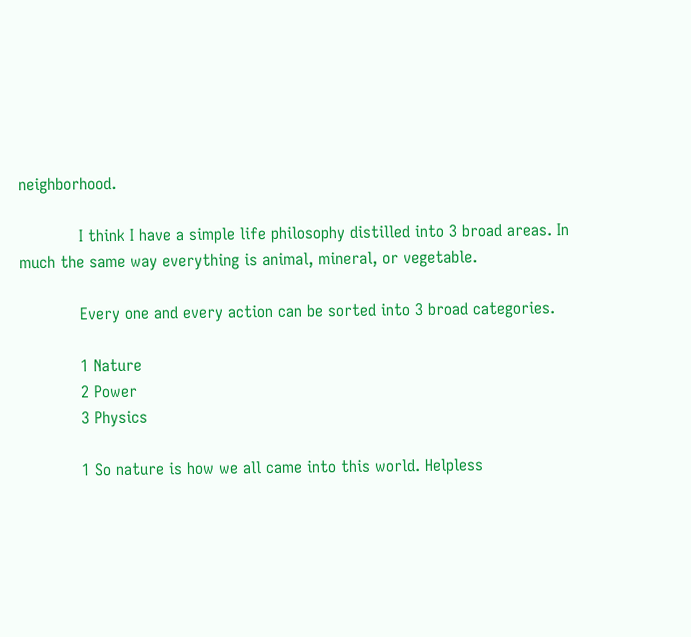neighborhood.

            I think I have a simple life philosophy distilled into 3 broad areas. In much the same way everything is animal, mineral, or vegetable.

            Every one and every action can be sorted into 3 broad categories.

            1 Nature
            2 Power
            3 Physics

            1 So nature is how we all came into this world. Helpless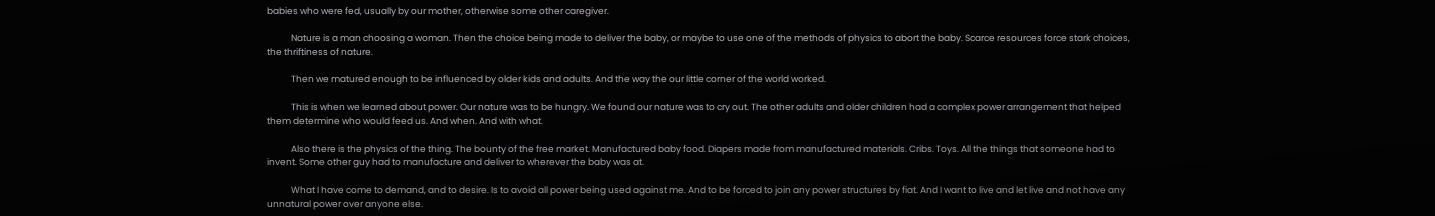babies who were fed, usually by our mother, otherwise some other caregiver.

            Nature is a man choosing a woman. Then the choice being made to deliver the baby, or maybe to use one of the methods of physics to abort the baby. Scarce resources force stark choices, the thriftiness of nature.

            Then we matured enough to be influenced by older kids and adults. And the way the our little corner of the world worked.

            This is when we learned about power. Our nature was to be hungry. We found our nature was to cry out. The other adults and older children had a complex power arrangement that helped them determine who would feed us. And when. And with what.

            Also there is the physics of the thing. The bounty of the free market. Manufactured baby food. Diapers made from manufactured materials. Cribs. Toys. All the things that someone had to invent. Some other guy had to manufacture and deliver to wherever the baby was at.

            What I have come to demand, and to desire. Is to avoid all power being used against me. And to be forced to join any power structures by fiat. And I want to live and let live and not have any unnatural power over anyone else.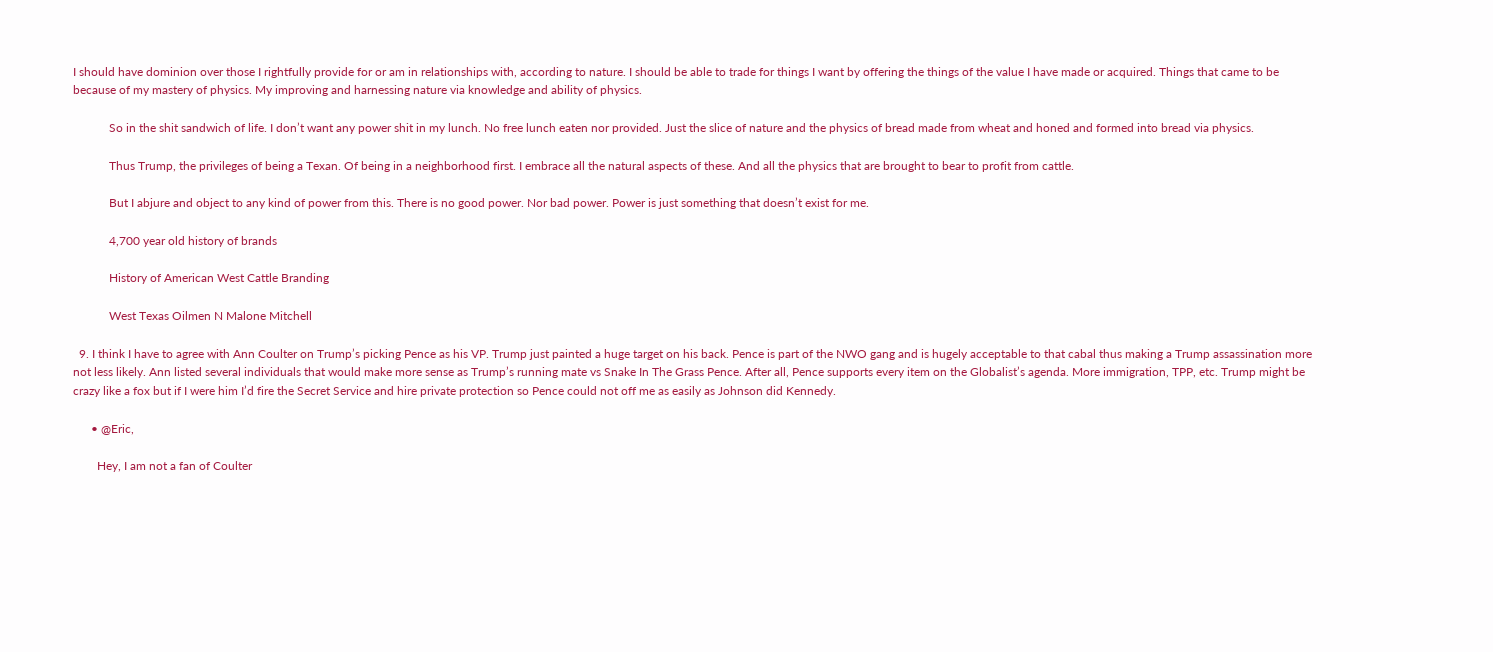I should have dominion over those I rightfully provide for or am in relationships with, according to nature. I should be able to trade for things I want by offering the things of the value I have made or acquired. Things that came to be because of my mastery of physics. My improving and harnessing nature via knowledge and ability of physics.

            So in the shit sandwich of life. I don’t want any power shit in my lunch. No free lunch eaten nor provided. Just the slice of nature and the physics of bread made from wheat and honed and formed into bread via physics.

            Thus Trump, the privileges of being a Texan. Of being in a neighborhood first. I embrace all the natural aspects of these. And all the physics that are brought to bear to profit from cattle.

            But I abjure and object to any kind of power from this. There is no good power. Nor bad power. Power is just something that doesn’t exist for me.

            4,700 year old history of brands

            History of American West Cattle Branding

            West Texas Oilmen N Malone Mitchell

  9. I think I have to agree with Ann Coulter on Trump’s picking Pence as his VP. Trump just painted a huge target on his back. Pence is part of the NWO gang and is hugely acceptable to that cabal thus making a Trump assassination more not less likely. Ann listed several individuals that would make more sense as Trump’s running mate vs Snake In The Grass Pence. After all, Pence supports every item on the Globalist’s agenda. More immigration, TPP, etc. Trump might be crazy like a fox but if I were him I’d fire the Secret Service and hire private protection so Pence could not off me as easily as Johnson did Kennedy.

      • @Eric,

        Hey, I am not a fan of Coulter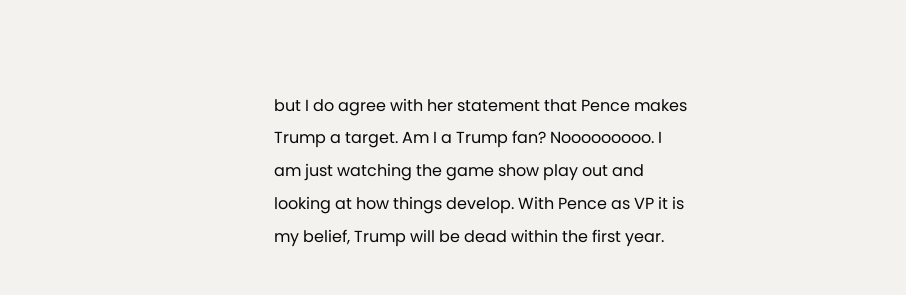but I do agree with her statement that Pence makes Trump a target. Am I a Trump fan? Nooooooooo. I am just watching the game show play out and looking at how things develop. With Pence as VP it is my belief, Trump will be dead within the first year.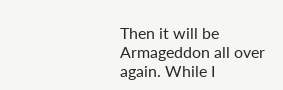Then it will be Armageddon all over again. While I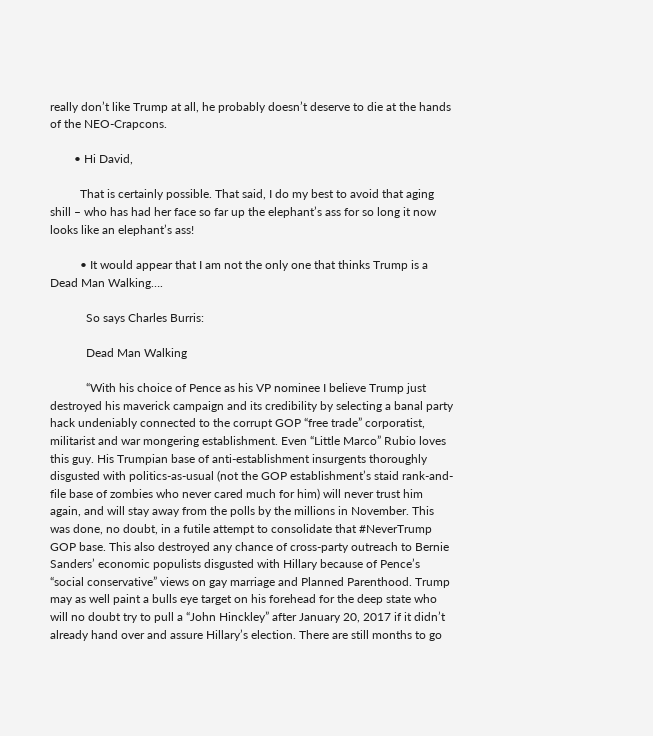really don’t like Trump at all, he probably doesn’t deserve to die at the hands of the NEO-Crapcons.

        • Hi David,

          That is certainly possible. That said, I do my best to avoid that aging shill – who has had her face so far up the elephant’s ass for so long it now looks like an elephant’s ass!

          • It would appear that I am not the only one that thinks Trump is a Dead Man Walking….

            So says Charles Burris:

            Dead Man Walking

            “With his choice of Pence as his VP nominee I believe Trump just destroyed his maverick campaign and its credibility by selecting a banal party hack undeniably connected to the corrupt GOP “free trade” corporatist, militarist and war mongering establishment. Even “Little Marco” Rubio loves this guy. His Trumpian base of anti-establishment insurgents thoroughly disgusted with politics-as-usual (not the GOP establishment’s staid rank-and-file base of zombies who never cared much for him) will never trust him again, and will stay away from the polls by the millions in November. This was done, no doubt, in a futile attempt to consolidate that #NeverTrump GOP base. This also destroyed any chance of cross-party outreach to Bernie Sanders’ economic populists disgusted with Hillary because of Pence’s “social conservative” views on gay marriage and Planned Parenthood. Trump may as well paint a bulls eye target on his forehead for the deep state who will no doubt try to pull a “John Hinckley” after January 20, 2017 if it didn’t already hand over and assure Hillary’s election. There are still months to go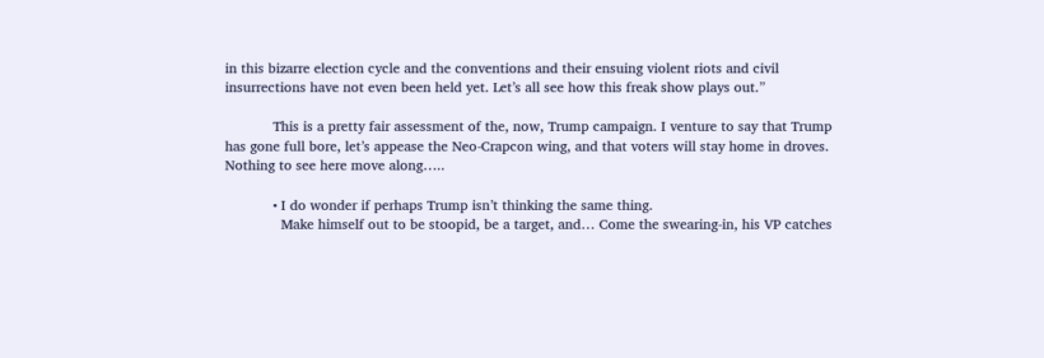in this bizarre election cycle and the conventions and their ensuing violent riots and civil insurrections have not even been held yet. Let’s all see how this freak show plays out.”

            This is a pretty fair assessment of the, now, Trump campaign. I venture to say that Trump has gone full bore, let’s appease the Neo-Crapcon wing, and that voters will stay home in droves. Nothing to see here move along…..

            • I do wonder if perhaps Trump isn’t thinking the same thing.
              Make himself out to be stoopid, be a target, and… Come the swearing-in, his VP catches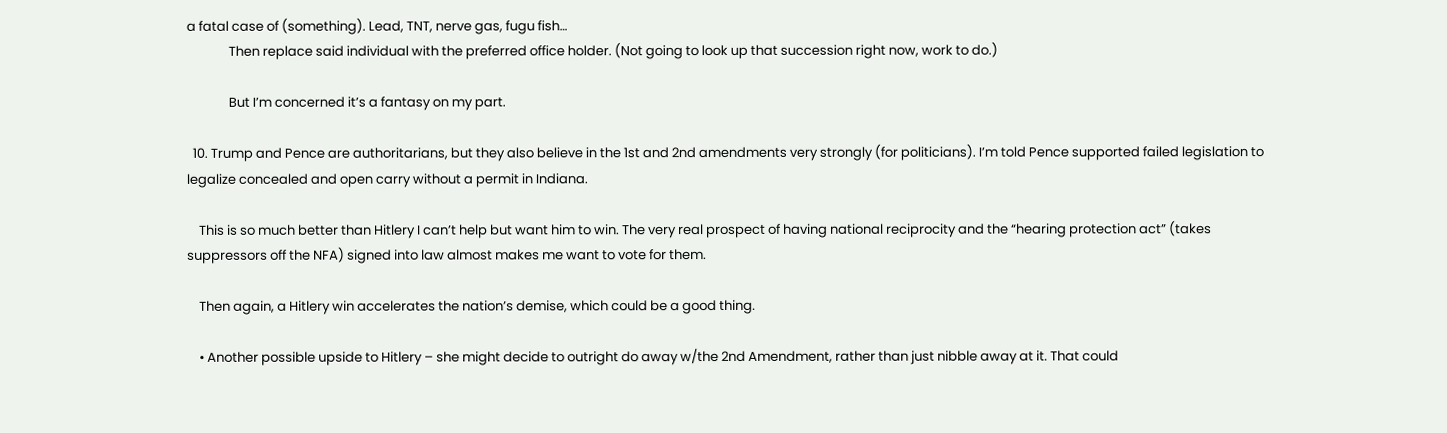a fatal case of (something). Lead, TNT, nerve gas, fugu fish…
              Then replace said individual with the preferred office holder. (Not going to look up that succession right now, work to do.)

              But I’m concerned it’s a fantasy on my part.

  10. Trump and Pence are authoritarians, but they also believe in the 1st and 2nd amendments very strongly (for politicians). I’m told Pence supported failed legislation to legalize concealed and open carry without a permit in Indiana.

    This is so much better than Hitlery I can’t help but want him to win. The very real prospect of having national reciprocity and the “hearing protection act” (takes suppressors off the NFA) signed into law almost makes me want to vote for them.

    Then again, a Hitlery win accelerates the nation’s demise, which could be a good thing.

    • Another possible upside to Hitlery – she might decide to outright do away w/the 2nd Amendment, rather than just nibble away at it. That could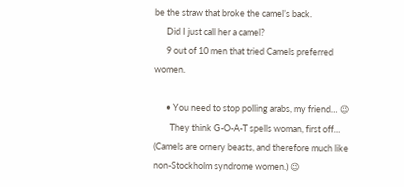be the straw that broke the camel’s back.
      Did I just call her a camel?
      9 out of 10 men that tried Camels preferred women.

      • You need to stop polling arabs, my friend… 😉
        They think G-O-A-T spells woman, first off… (Camels are ornery beasts, and therefore much like non-Stockholm syndrome women.) 😉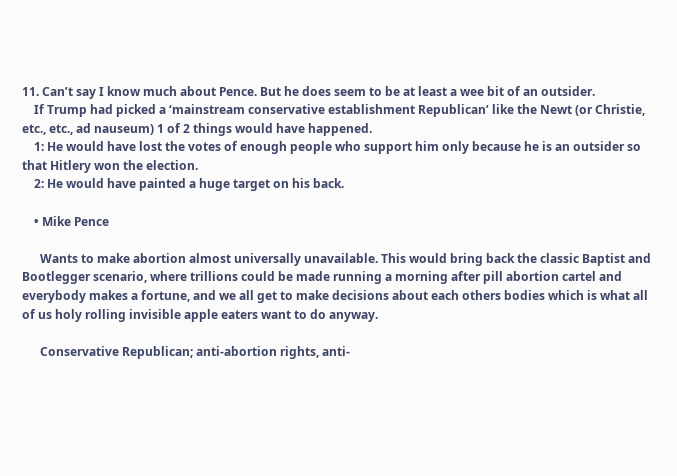11. Can’t say I know much about Pence. But he does seem to be at least a wee bit of an outsider.
    If Trump had picked a ‘mainstream conservative establishment Republican’ like the Newt (or Christie, etc., etc., ad nauseum) 1 of 2 things would have happened.
    1: He would have lost the votes of enough people who support him only because he is an outsider so that Hitlery won the election.
    2: He would have painted a huge target on his back.

    • Mike Pence

      Wants to make abortion almost universally unavailable. This would bring back the classic Baptist and Bootlegger scenario, where trillions could be made running a morning after pill abortion cartel and everybody makes a fortune, and we all get to make decisions about each others bodies which is what all of us holy rolling invisible apple eaters want to do anyway.

      Conservative Republican; anti-abortion rights, anti-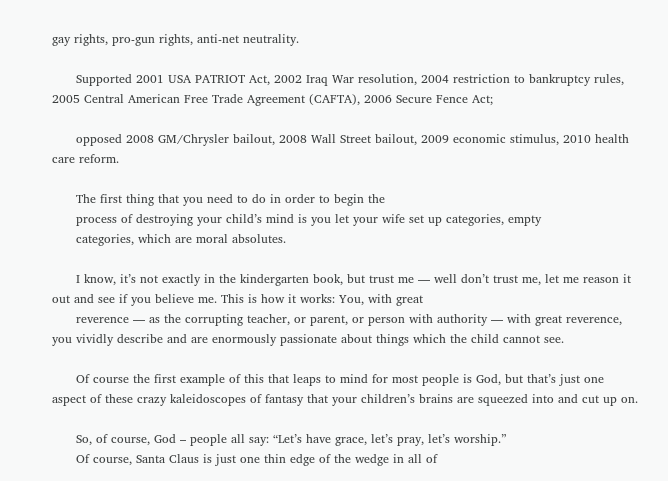gay rights, pro-gun rights, anti-net neutrality.

      Supported 2001 USA PATRIOT Act, 2002 Iraq War resolution, 2004 restriction to bankruptcy rules, 2005 Central American Free Trade Agreement (CAFTA), 2006 Secure Fence Act;

      opposed 2008 GM/Chrysler bailout, 2008 Wall Street bailout, 2009 economic stimulus, 2010 health care reform.

      The first thing that you need to do in order to begin the
      process of destroying your child’s mind is you let your wife set up categories, empty
      categories, which are moral absolutes.

      I know, it’s not exactly in the kindergarten book, but trust me — well don’t trust me, let me reason it out and see if you believe me. This is how it works: You, with great
      reverence — as the corrupting teacher, or parent, or person with authority — with great reverence, you vividly describe and are enormously passionate about things which the child cannot see.

      Of course the first example of this that leaps to mind for most people is God, but that’s just one aspect of these crazy kaleidoscopes of fantasy that your children’s brains are squeezed into and cut up on.

      So, of course, God – people all say: “Let’s have grace, let’s pray, let’s worship.”
      Of course, Santa Claus is just one thin edge of the wedge in all of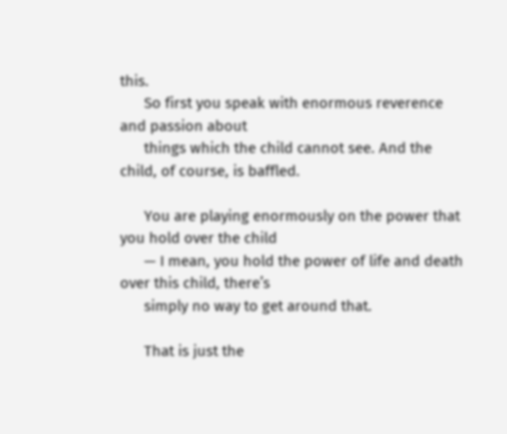this.
      So first you speak with enormous reverence and passion about
      things which the child cannot see. And the child, of course, is baffled.

      You are playing enormously on the power that you hold over the child
      — I mean, you hold the power of life and death over this child, there’s
      simply no way to get around that.

      That is just the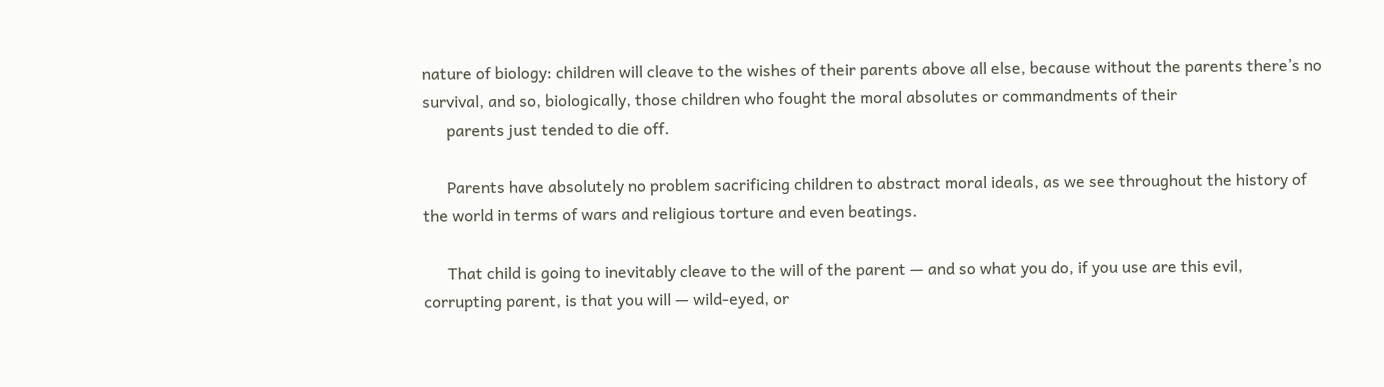nature of biology: children will cleave to the wishes of their parents above all else, because without the parents there’s no survival, and so, biologically, those children who fought the moral absolutes or commandments of their
      parents just tended to die off.

      Parents have absolutely no problem sacrificing children to abstract moral ideals, as we see throughout the history of the world in terms of wars and religious torture and even beatings.

      That child is going to inevitably cleave to the will of the parent — and so what you do, if you use are this evil, corrupting parent, is that you will — wild-eyed, or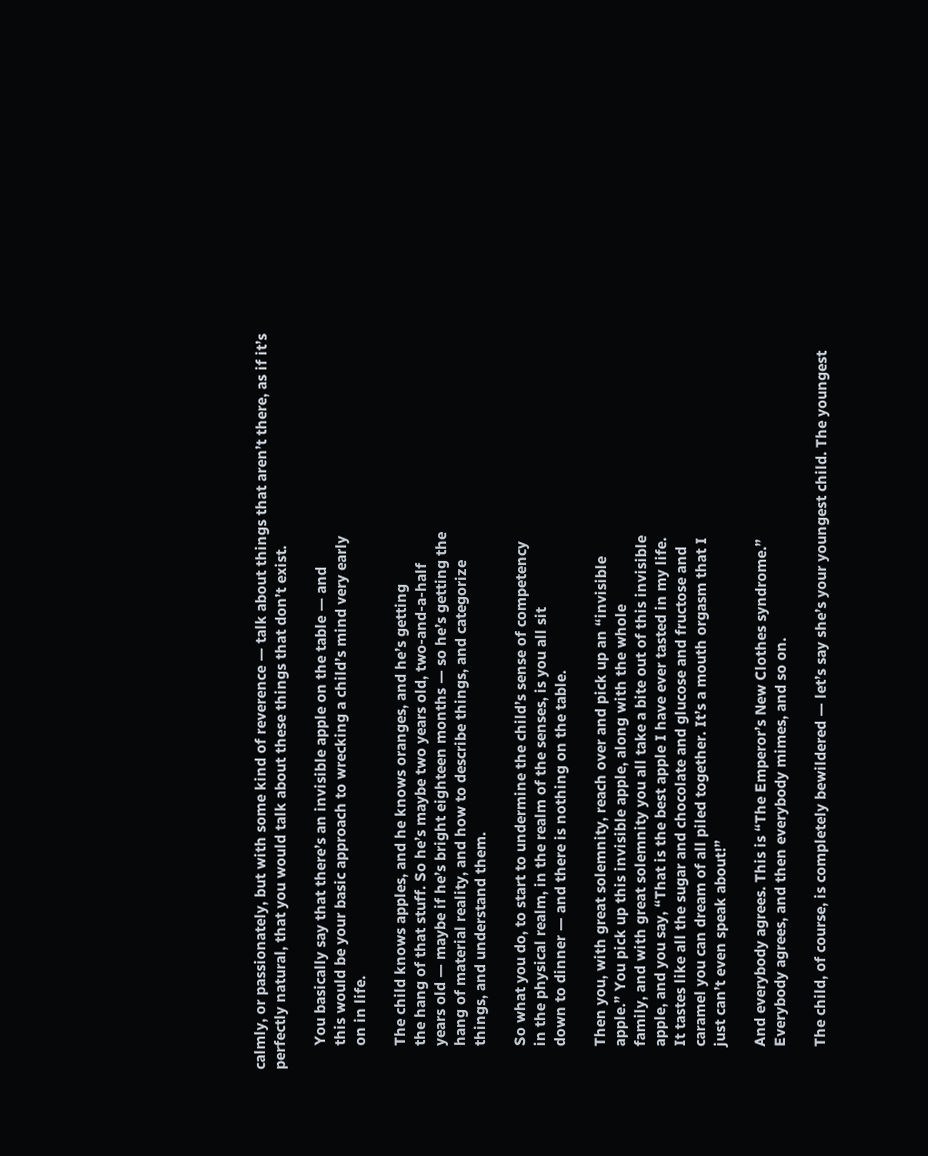calmly, or passionately, but with some kind of reverence — talk about things that aren’t there, as if it’s perfectly natural, that you would talk about these things that don’t exist.

      You basically say that there’s an invisible apple on the table — and
      this would be your basic approach to wrecking a child’s mind very early
      on in life.

      The child knows apples, and he knows oranges, and he’s getting
      the hang of that stuff. So he’s maybe two years old, two-and-a-half
      years old — maybe if he’s bright eighteen months — so he’s getting the
      hang of material reality, and how to describe things, and categorize
      things, and understand them.

      So what you do, to start to undermine the child’s sense of competency
      in the physical realm, in the realm of the senses, is you all sit
      down to dinner — and there is nothing on the table.

      Then you, with great solemnity, reach over and pick up an “invisible
      apple.” You pick up this invisible apple, along with the whole
      family, and with great solemnity you all take a bite out of this invisible
      apple, and you say, “That is the best apple I have ever tasted in my life.
      It tastes like all the sugar and chocolate and glucose and fructose and
      caramel you can dream of all piled together. It’s a mouth orgasm that I
      just can’t even speak about!”

      And everybody agrees. This is “The Emperor’s New Clothes syndrome.”
      Everybody agrees, and then everybody mimes, and so on.

      The child, of course, is completely bewildered — let’s say she’s your youngest child. The youngest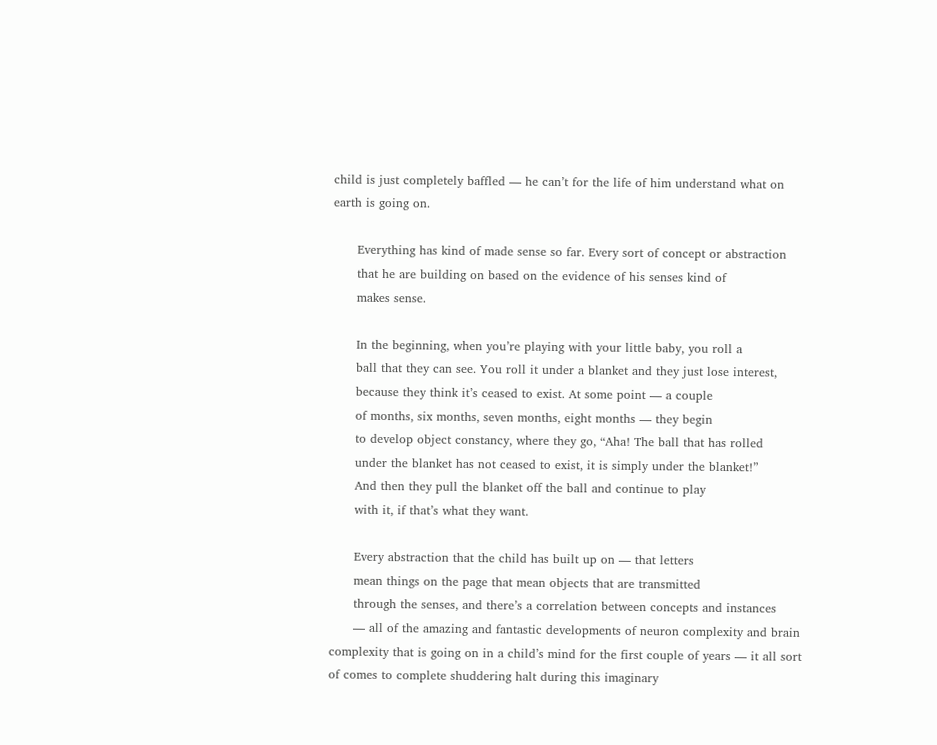child is just completely baffled — he can’t for the life of him understand what on earth is going on.

      Everything has kind of made sense so far. Every sort of concept or abstraction
      that he are building on based on the evidence of his senses kind of
      makes sense.

      In the beginning, when you’re playing with your little baby, you roll a
      ball that they can see. You roll it under a blanket and they just lose interest,
      because they think it’s ceased to exist. At some point — a couple
      of months, six months, seven months, eight months — they begin
      to develop object constancy, where they go, “Aha! The ball that has rolled
      under the blanket has not ceased to exist, it is simply under the blanket!”
      And then they pull the blanket off the ball and continue to play
      with it, if that’s what they want.

      Every abstraction that the child has built up on — that letters
      mean things on the page that mean objects that are transmitted
      through the senses, and there’s a correlation between concepts and instances
      — all of the amazing and fantastic developments of neuron complexity and brain complexity that is going on in a child’s mind for the first couple of years — it all sort of comes to complete shuddering halt during this imaginary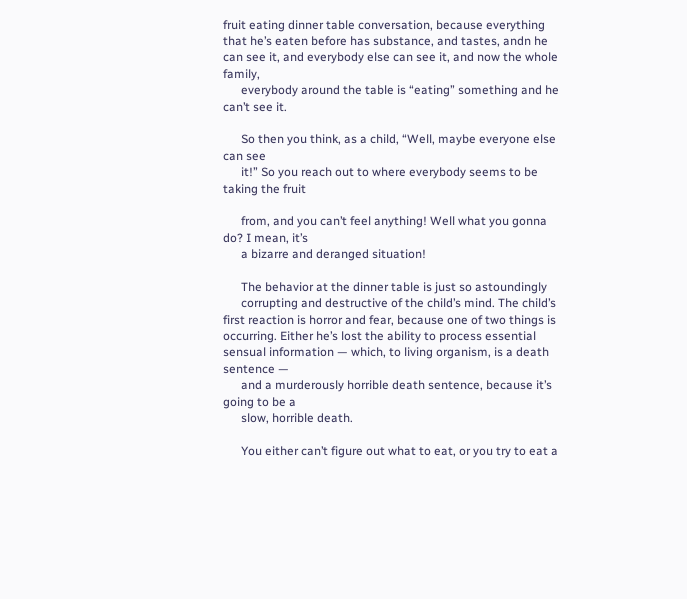fruit eating dinner table conversation, because everything that he’s eaten before has substance, and tastes, andn he can see it, and everybody else can see it, and now the whole family,
      everybody around the table is “eating” something and he can’t see it.

      So then you think, as a child, “Well, maybe everyone else can see
      it!” So you reach out to where everybody seems to be taking the fruit

      from, and you can’t feel anything! Well what you gonna do? I mean, it’s
      a bizarre and deranged situation!

      The behavior at the dinner table is just so astoundingly
      corrupting and destructive of the child’s mind. The child’s first reaction is horror and fear, because one of two things is occurring. Either he’s lost the ability to process essential sensual information — which, to living organism, is a death sentence —
      and a murderously horrible death sentence, because it’s going to be a
      slow, horrible death.

      You either can’t figure out what to eat, or you try to eat a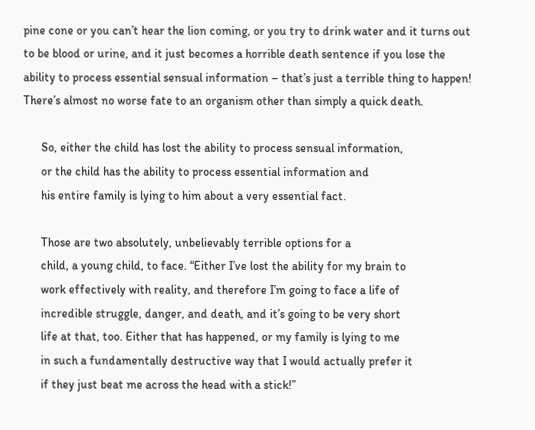pine cone or you can’t hear the lion coming, or you try to drink water and it turns out to be blood or urine, and it just becomes a horrible death sentence if you lose the ability to process essential sensual information – that’s just a terrible thing to happen! There’s almost no worse fate to an organism other than simply a quick death.

      So, either the child has lost the ability to process sensual information,
      or the child has the ability to process essential information and
      his entire family is lying to him about a very essential fact.

      Those are two absolutely, unbelievably terrible options for a
      child, a young child, to face. “Either I’ve lost the ability for my brain to
      work effectively with reality, and therefore I’m going to face a life of
      incredible struggle, danger, and death, and it’s going to be very short
      life at that, too. Either that has happened, or my family is lying to me
      in such a fundamentally destructive way that I would actually prefer it
      if they just beat me across the head with a stick!”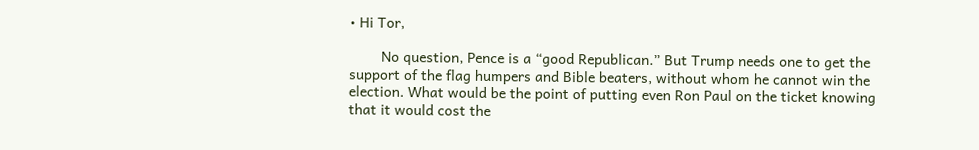• Hi Tor,

        No question, Pence is a “good Republican.” But Trump needs one to get the support of the flag humpers and Bible beaters, without whom he cannot win the election. What would be the point of putting even Ron Paul on the ticket knowing that it would cost the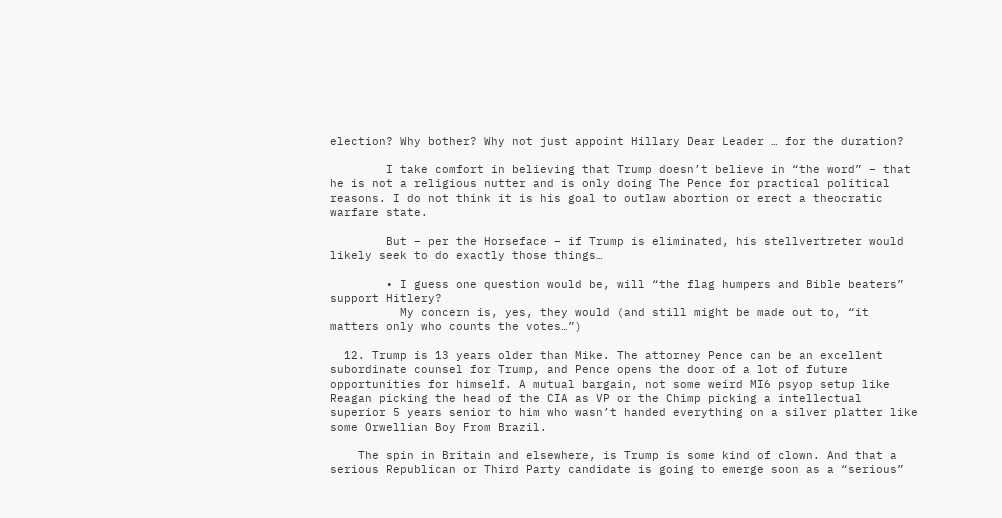election? Why bother? Why not just appoint Hillary Dear Leader … for the duration?

        I take comfort in believing that Trump doesn’t believe in “the word” – that he is not a religious nutter and is only doing The Pence for practical political reasons. I do not think it is his goal to outlaw abortion or erect a theocratic warfare state.

        But – per the Horseface – if Trump is eliminated, his stellvertreter would likely seek to do exactly those things…

        • I guess one question would be, will “the flag humpers and Bible beaters” support Hitlery?
          My concern is, yes, they would (and still might be made out to, “it matters only who counts the votes…”)

  12. Trump is 13 years older than Mike. The attorney Pence can be an excellent subordinate counsel for Trump, and Pence opens the door of a lot of future opportunities for himself. A mutual bargain, not some weird MI6 psyop setup like Reagan picking the head of the CIA as VP or the Chimp picking a intellectual superior 5 years senior to him who wasn’t handed everything on a silver platter like some Orwellian Boy From Brazil.

    The spin in Britain and elsewhere, is Trump is some kind of clown. And that a serious Republican or Third Party candidate is going to emerge soon as a “serious”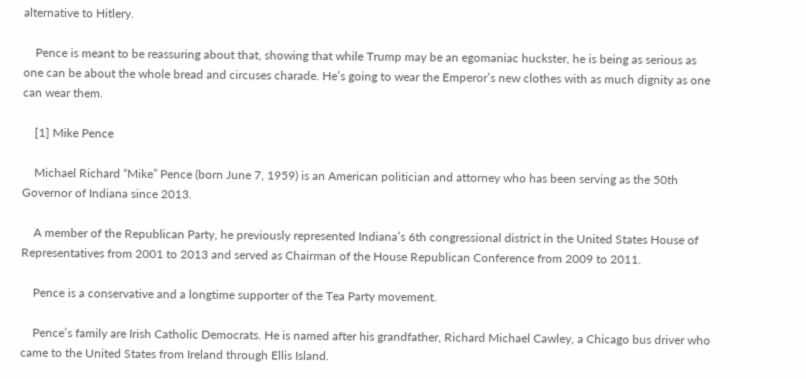alternative to Hitlery.

    Pence is meant to be reassuring about that, showing that while Trump may be an egomaniac huckster, he is being as serious as one can be about the whole bread and circuses charade. He’s going to wear the Emperor’s new clothes with as much dignity as one can wear them.

    [1] Mike Pence

    Michael Richard “Mike” Pence (born June 7, 1959) is an American politician and attorney who has been serving as the 50th Governor of Indiana since 2013.

    A member of the Republican Party, he previously represented Indiana’s 6th congressional district in the United States House of Representatives from 2001 to 2013 and served as Chairman of the House Republican Conference from 2009 to 2011.

    Pence is a conservative and a longtime supporter of the Tea Party movement.

    Pence’s family are Irish Catholic Democrats. He is named after his grandfather, Richard Michael Cawley, a Chicago bus driver who came to the United States from Ireland through Ellis Island.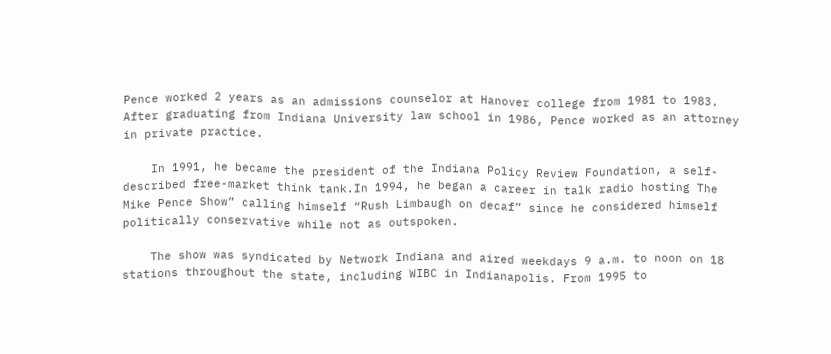Pence worked 2 years as an admissions counselor at Hanover college from 1981 to 1983. After graduating from Indiana University law school in 1986, Pence worked as an attorney in private practice.

    In 1991, he became the president of the Indiana Policy Review Foundation, a self-described free-market think tank.In 1994, he began a career in talk radio hosting The Mike Pence Show” calling himself “Rush Limbaugh on decaf” since he considered himself politically conservative while not as outspoken.

    The show was syndicated by Network Indiana and aired weekdays 9 a.m. to noon on 18 stations throughout the state, including WIBC in Indianapolis. From 1995 to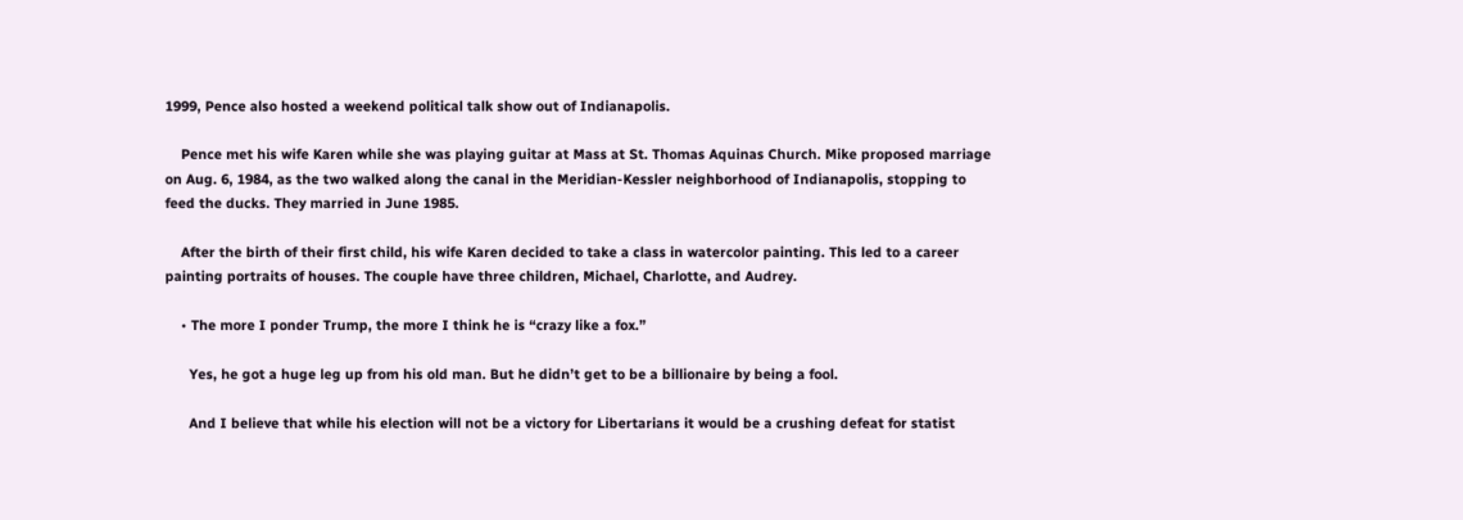1999, Pence also hosted a weekend political talk show out of Indianapolis.

    Pence met his wife Karen while she was playing guitar at Mass at St. Thomas Aquinas Church. Mike proposed marriage on Aug. 6, 1984, as the two walked along the canal in the Meridian-Kessler neighborhood of Indianapolis, stopping to feed the ducks. They married in June 1985.

    After the birth of their first child, his wife Karen decided to take a class in watercolor painting. This led to a career painting portraits of houses. The couple have three children, Michael, Charlotte, and Audrey.

    • The more I ponder Trump, the more I think he is “crazy like a fox.”

      Yes, he got a huge leg up from his old man. But he didn’t get to be a billionaire by being a fool.

      And I believe that while his election will not be a victory for Libertarians it would be a crushing defeat for statist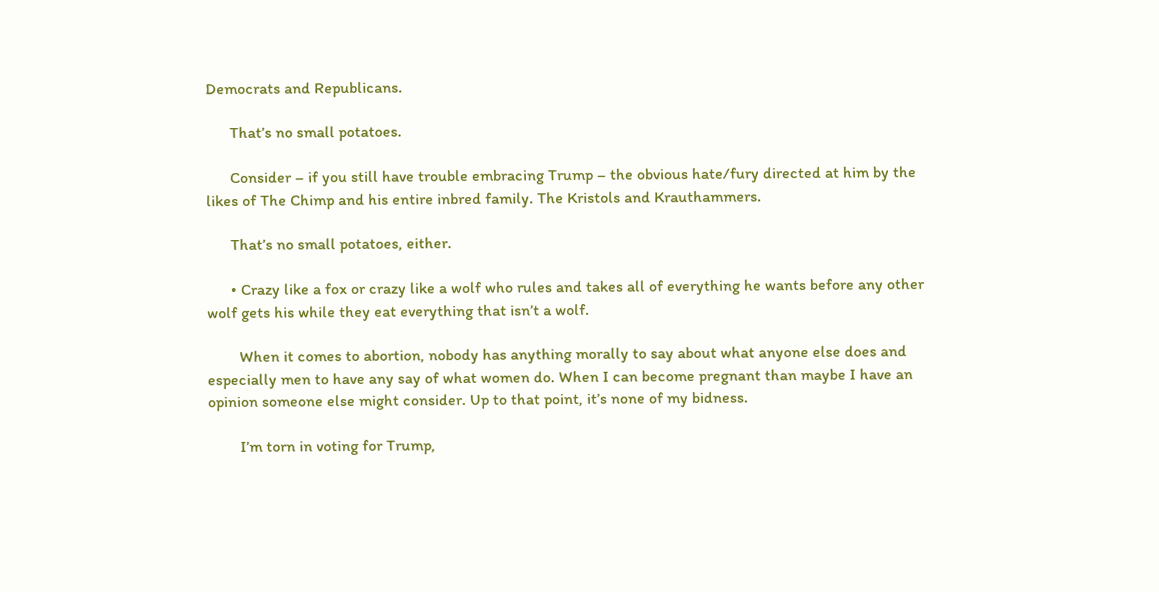Democrats and Republicans.

      That’s no small potatoes.

      Consider – if you still have trouble embracing Trump – the obvious hate/fury directed at him by the likes of The Chimp and his entire inbred family. The Kristols and Krauthammers.

      That’s no small potatoes, either.

      • Crazy like a fox or crazy like a wolf who rules and takes all of everything he wants before any other wolf gets his while they eat everything that isn’t a wolf.

        When it comes to abortion, nobody has anything morally to say about what anyone else does and especially men to have any say of what women do. When I can become pregnant than maybe I have an opinion someone else might consider. Up to that point, it’s none of my bidness.

        I’m torn in voting for Trump,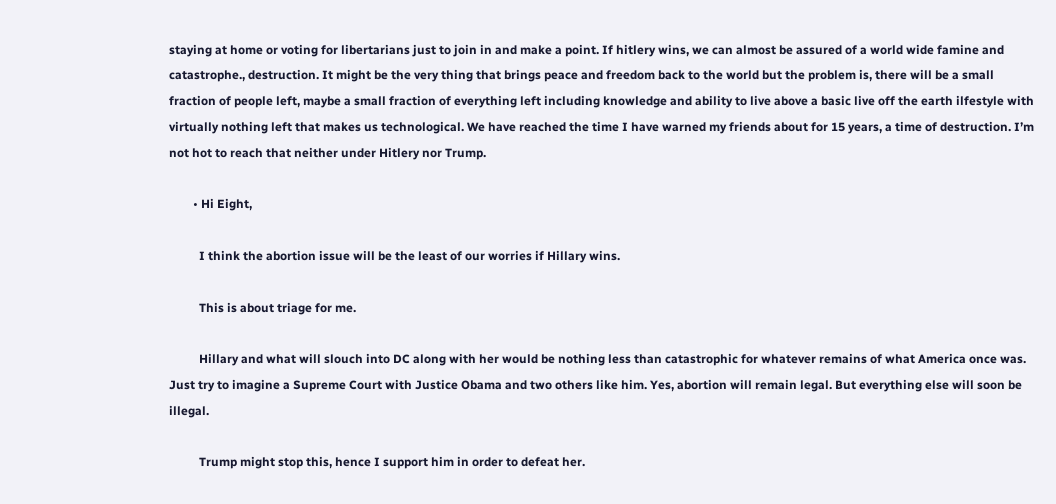staying at home or voting for libertarians just to join in and make a point. If hitlery wins, we can almost be assured of a world wide famine and catastrophe., destruction. It might be the very thing that brings peace and freedom back to the world but the problem is, there will be a small fraction of people left, maybe a small fraction of everything left including knowledge and ability to live above a basic live off the earth ilfestyle with virtually nothing left that makes us technological. We have reached the time I have warned my friends about for 15 years, a time of destruction. I’m not hot to reach that neither under Hitlery nor Trump.

        • Hi Eight,

          I think the abortion issue will be the least of our worries if Hillary wins.

          This is about triage for me.

          Hillary and what will slouch into DC along with her would be nothing less than catastrophic for whatever remains of what America once was. Just try to imagine a Supreme Court with Justice Obama and two others like him. Yes, abortion will remain legal. But everything else will soon be illegal.

          Trump might stop this, hence I support him in order to defeat her.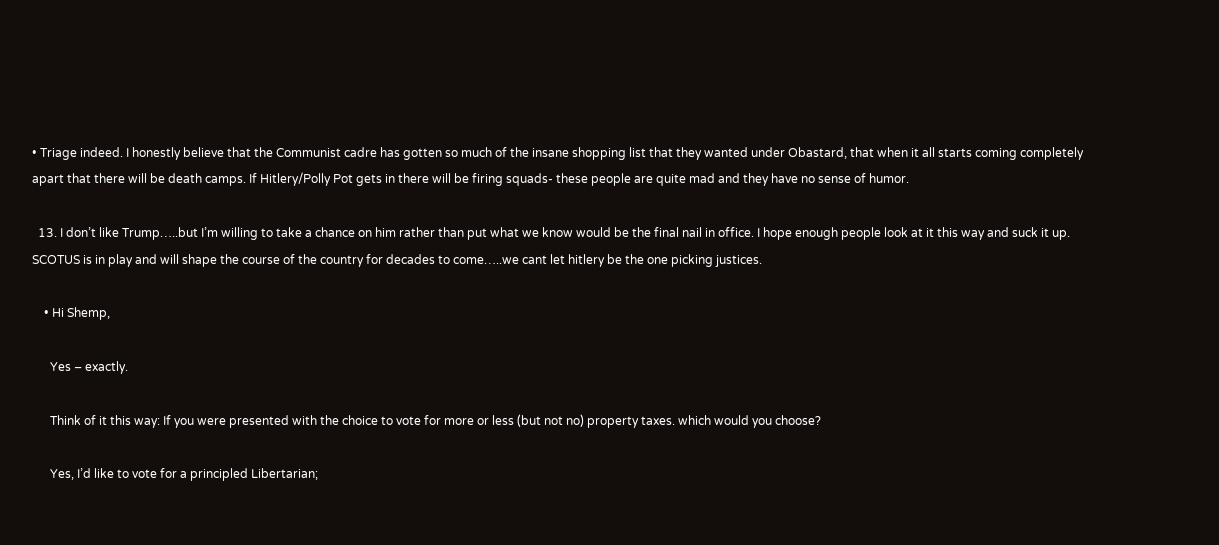• Triage indeed. I honestly believe that the Communist cadre has gotten so much of the insane shopping list that they wanted under Obastard, that when it all starts coming completely apart that there will be death camps. If Hitlery/Polly Pot gets in there will be firing squads- these people are quite mad and they have no sense of humor.

  13. I don’t like Trump…..but I’m willing to take a chance on him rather than put what we know would be the final nail in office. I hope enough people look at it this way and suck it up. SCOTUS is in play and will shape the course of the country for decades to come…..we cant let hitlery be the one picking justices.

    • Hi Shemp,

      Yes – exactly.

      Think of it this way: If you were presented with the choice to vote for more or less (but not no) property taxes. which would you choose?

      Yes, I’d like to vote for a principled Libertarian;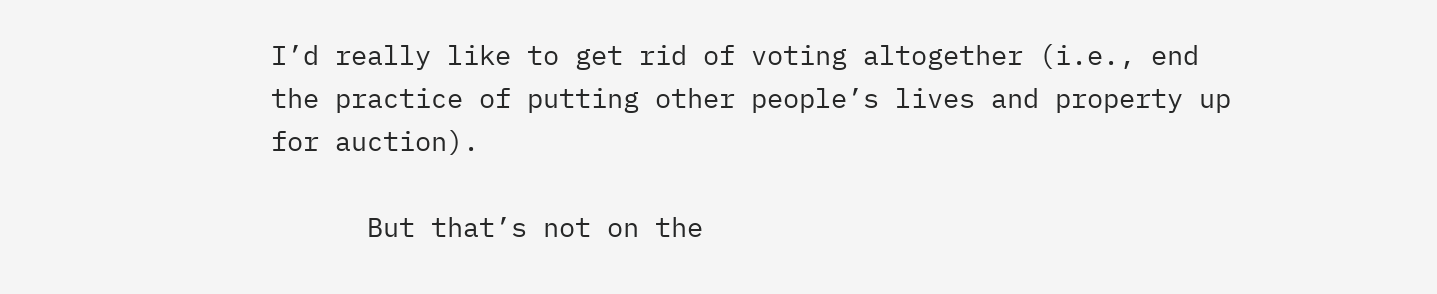I’d really like to get rid of voting altogether (i.e., end the practice of putting other people’s lives and property up for auction).

      But that’s not on the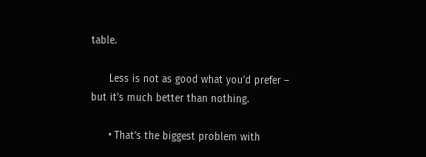table.

      Less is not as good what you’d prefer – but it’s much better than nothing.

      • That’s the biggest problem with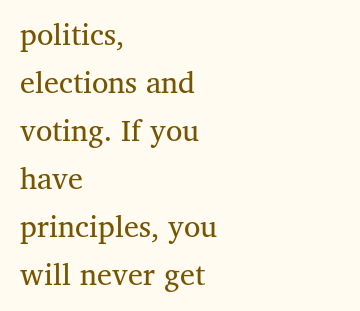politics, elections and voting. If you have principles, you will never get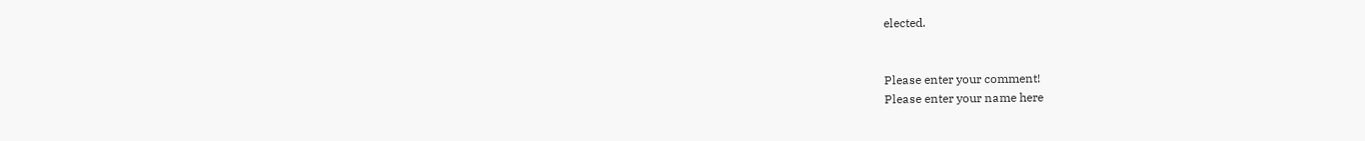elected.


Please enter your comment!
Please enter your name here